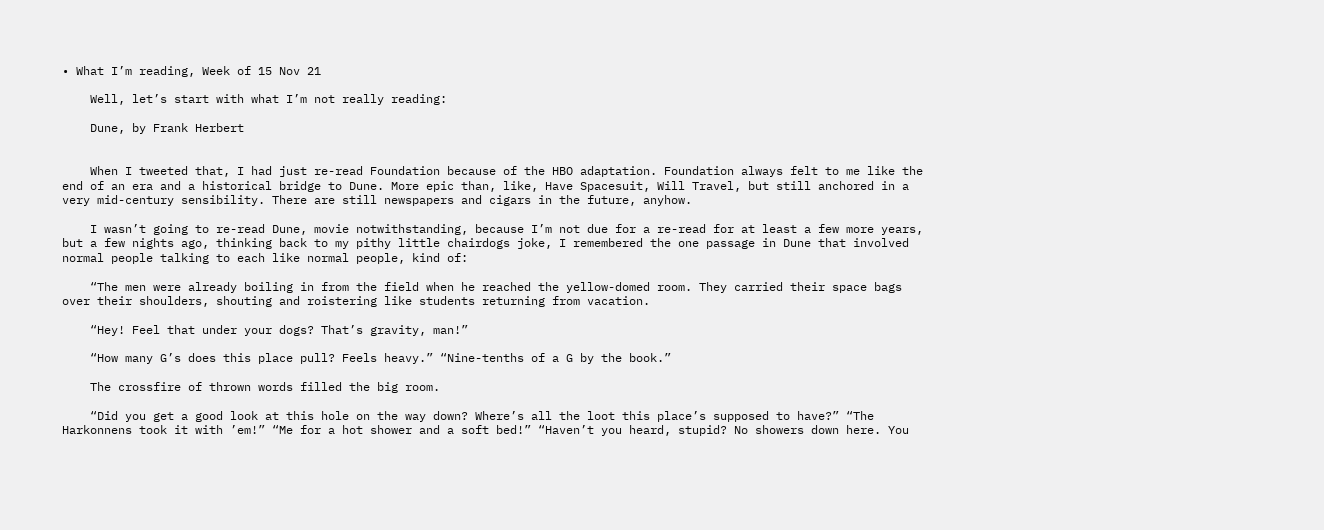• What I’m reading, Week of 15 Nov 21

    Well, let’s start with what I’m not really reading:

    Dune, by Frank Herbert


    When I tweeted that, I had just re-read Foundation because of the HBO adaptation. Foundation always felt to me like the end of an era and a historical bridge to Dune. More epic than, like, Have Spacesuit, Will Travel, but still anchored in a very mid-century sensibility. There are still newspapers and cigars in the future, anyhow.

    I wasn’t going to re-read Dune, movie notwithstanding, because I’m not due for a re-read for at least a few more years, but a few nights ago, thinking back to my pithy little chairdogs joke, I remembered the one passage in Dune that involved normal people talking to each like normal people, kind of:

    “The men were already boiling in from the field when he reached the yellow-domed room. They carried their space bags over their shoulders, shouting and roistering like students returning from vacation.

    “Hey! Feel that under your dogs? That’s gravity, man!”

    “How many G’s does this place pull? Feels heavy.” “Nine-tenths of a G by the book.”

    The crossfire of thrown words filled the big room.

    “Did you get a good look at this hole on the way down? Where’s all the loot this place’s supposed to have?” “The Harkonnens took it with ’em!” “Me for a hot shower and a soft bed!” “Haven’t you heard, stupid? No showers down here. You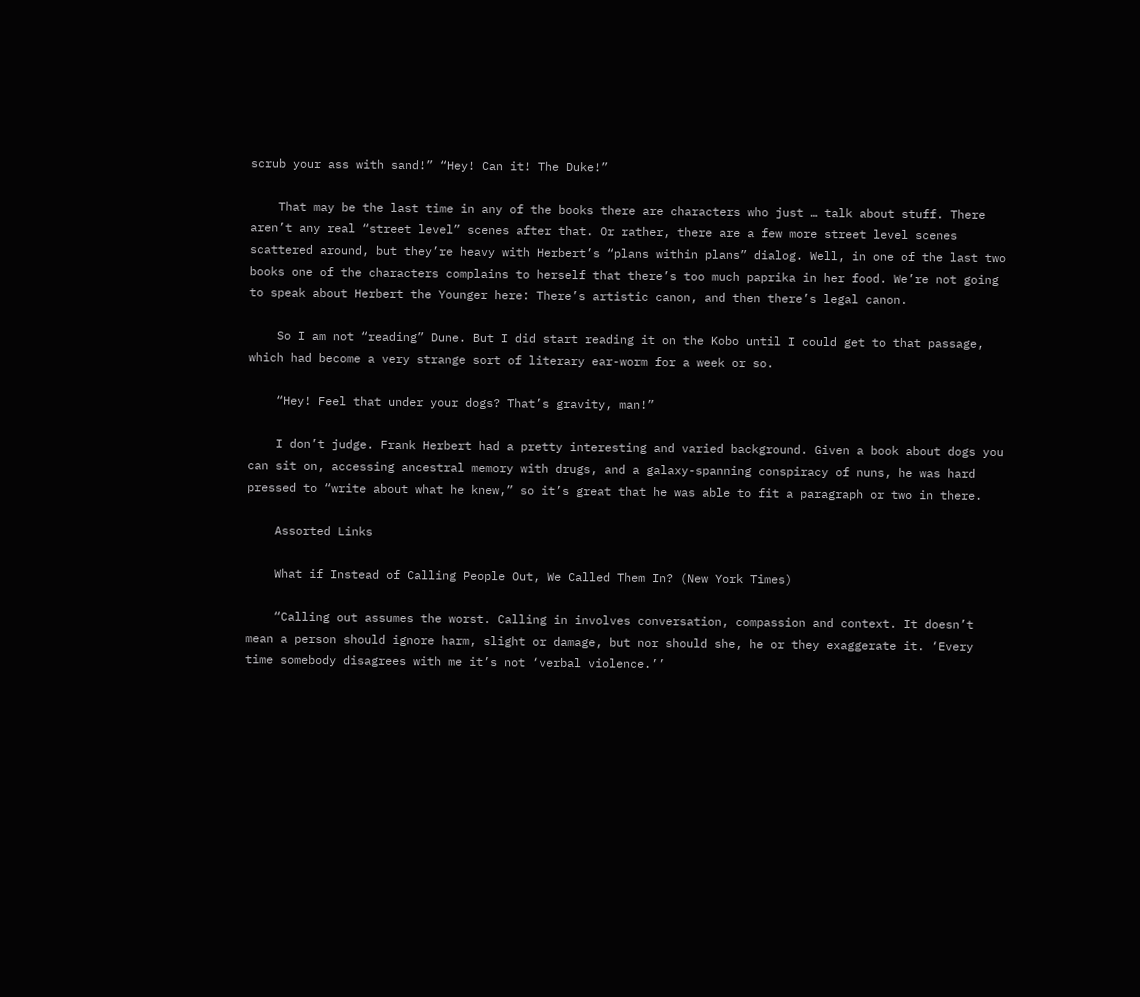scrub your ass with sand!” “Hey! Can it! The Duke!”

    That may be the last time in any of the books there are characters who just … talk about stuff. There aren’t any real “street level” scenes after that. Or rather, there are a few more street level scenes scattered around, but they’re heavy with Herbert’s “plans within plans” dialog. Well, in one of the last two books one of the characters complains to herself that there’s too much paprika in her food. We’re not going to speak about Herbert the Younger here: There’s artistic canon, and then there’s legal canon.

    So I am not “reading” Dune. But I did start reading it on the Kobo until I could get to that passage, which had become a very strange sort of literary ear-worm for a week or so.

    “Hey! Feel that under your dogs? That’s gravity, man!”

    I don’t judge. Frank Herbert had a pretty interesting and varied background. Given a book about dogs you can sit on, accessing ancestral memory with drugs, and a galaxy-spanning conspiracy of nuns, he was hard pressed to “write about what he knew,” so it’s great that he was able to fit a paragraph or two in there.

    Assorted Links

    What if Instead of Calling People Out, We Called Them In? (New York Times)

    “Calling out assumes the worst. Calling in involves conversation, compassion and context. It doesn’t mean a person should ignore harm, slight or damage, but nor should she, he or they exaggerate it. ‘Every time somebody disagrees with me it’s not ‘verbal violence.’’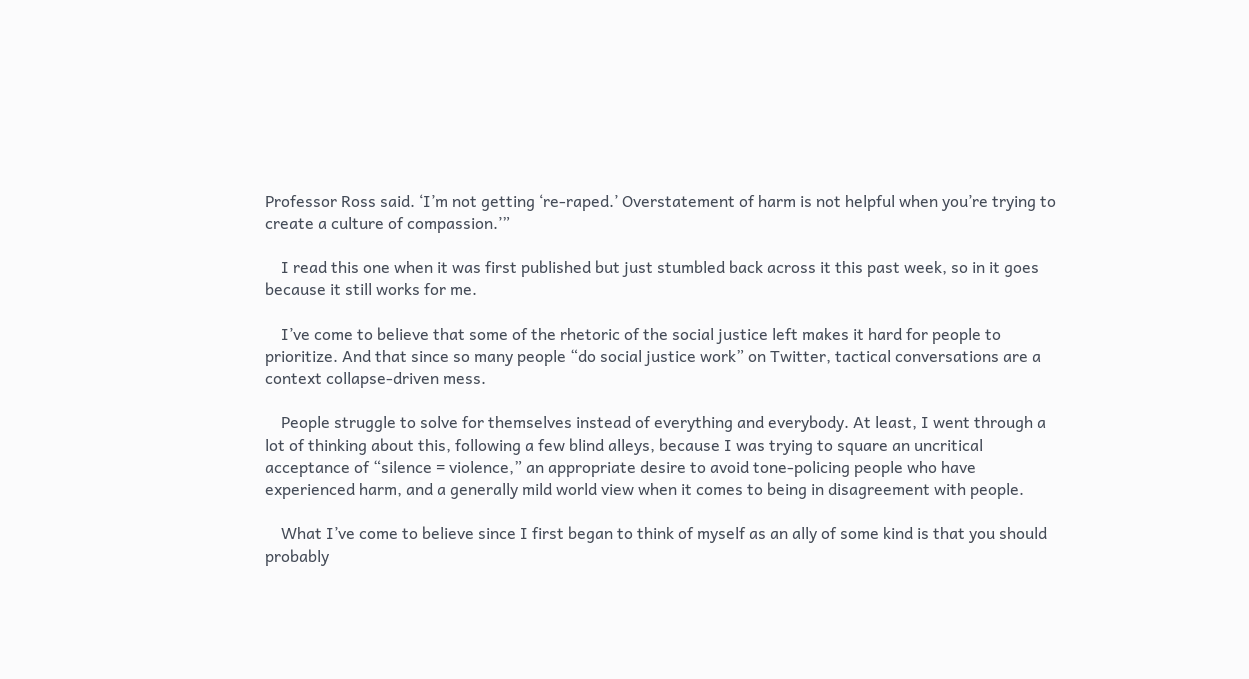Professor Ross said. ‘I’m not getting ‘re-raped.’ Overstatement of harm is not helpful when you’re trying to create a culture of compassion.’”

    I read this one when it was first published but just stumbled back across it this past week, so in it goes because it still works for me.

    I’ve come to believe that some of the rhetoric of the social justice left makes it hard for people to prioritize. And that since so many people “do social justice work” on Twitter, tactical conversations are a context collapse-driven mess.

    People struggle to solve for themselves instead of everything and everybody. At least, I went through a lot of thinking about this, following a few blind alleys, because I was trying to square an uncritical acceptance of “silence = violence,” an appropriate desire to avoid tone-policing people who have experienced harm, and a generally mild world view when it comes to being in disagreement with people.

    What I’ve come to believe since I first began to think of myself as an ally of some kind is that you should probably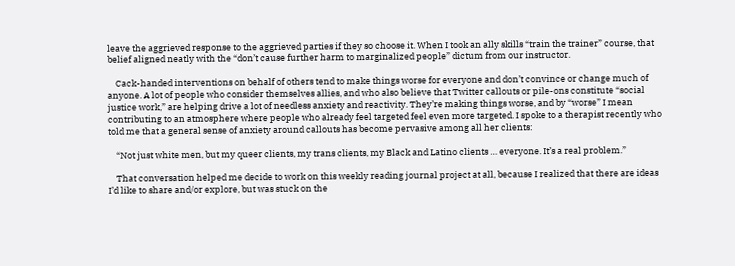leave the aggrieved response to the aggrieved parties if they so choose it. When I took an ally skills “train the trainer” course, that belief aligned neatly with the “don’t cause further harm to marginalized people” dictum from our instructor.

    Cack-handed interventions on behalf of others tend to make things worse for everyone and don’t convince or change much of anyone. A lot of people who consider themselves allies, and who also believe that Twitter callouts or pile-ons constitute “social justice work,” are helping drive a lot of needless anxiety and reactivity. They’re making things worse, and by “worse” I mean contributing to an atmosphere where people who already feel targeted feel even more targeted. I spoke to a therapist recently who told me that a general sense of anxiety around callouts has become pervasive among all her clients:

    “Not just white men, but my queer clients, my trans clients, my Black and Latino clients … everyone. It’s a real problem.”

    That conversation helped me decide to work on this weekly reading journal project at all, because I realized that there are ideas I’d like to share and/or explore, but was stuck on the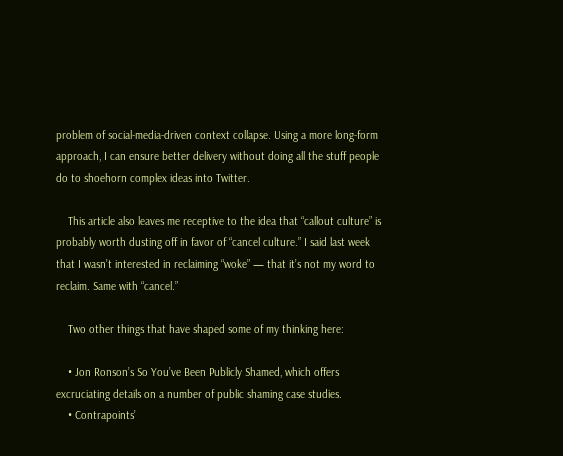problem of social-media-driven context collapse. Using a more long-form approach, I can ensure better delivery without doing all the stuff people do to shoehorn complex ideas into Twitter.

    This article also leaves me receptive to the idea that “callout culture” is probably worth dusting off in favor of “cancel culture.” I said last week that I wasn’t interested in reclaiming “woke” — that it’s not my word to reclaim. Same with “cancel.”

    Two other things that have shaped some of my thinking here:

    • Jon Ronson’s So You’ve Been Publicly Shamed, which offers excruciating details on a number of public shaming case studies.
    • Contrapoints’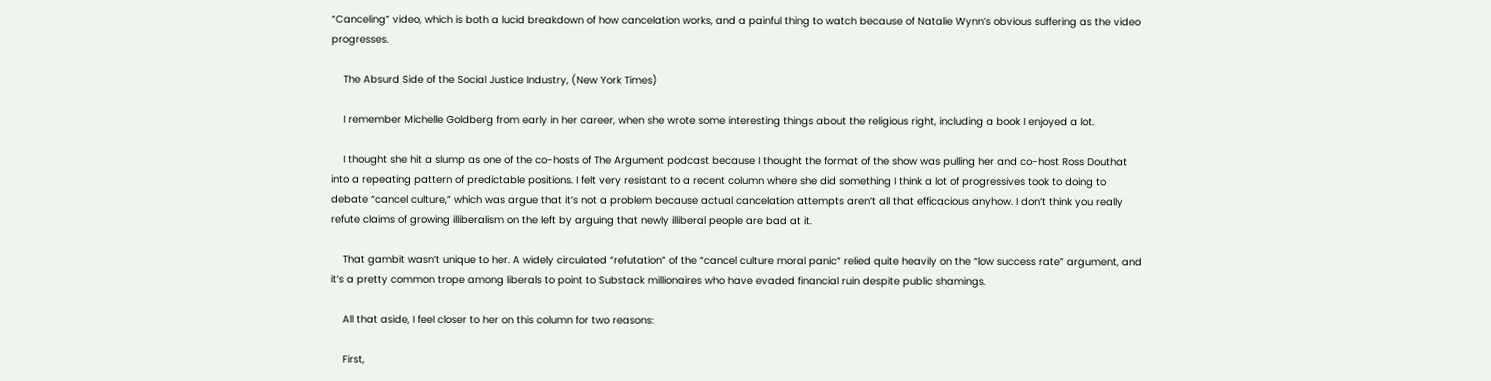“Canceling” video, which is both a lucid breakdown of how cancelation works, and a painful thing to watch because of Natalie Wynn’s obvious suffering as the video progresses.

    The Absurd Side of the Social Justice Industry, (New York Times)

    I remember Michelle Goldberg from early in her career, when she wrote some interesting things about the religious right, including a book I enjoyed a lot.

    I thought she hit a slump as one of the co-hosts of The Argument podcast because I thought the format of the show was pulling her and co-host Ross Douthat into a repeating pattern of predictable positions. I felt very resistant to a recent column where she did something I think a lot of progressives took to doing to debate “cancel culture,” which was argue that it’s not a problem because actual cancelation attempts aren’t all that efficacious anyhow. I don’t think you really refute claims of growing illiberalism on the left by arguing that newly illiberal people are bad at it.

    That gambit wasn’t unique to her. A widely circulated “refutation” of the “cancel culture moral panic” relied quite heavily on the “low success rate” argument, and it’s a pretty common trope among liberals to point to Substack millionaires who have evaded financial ruin despite public shamings.

    All that aside, I feel closer to her on this column for two reasons:

    First,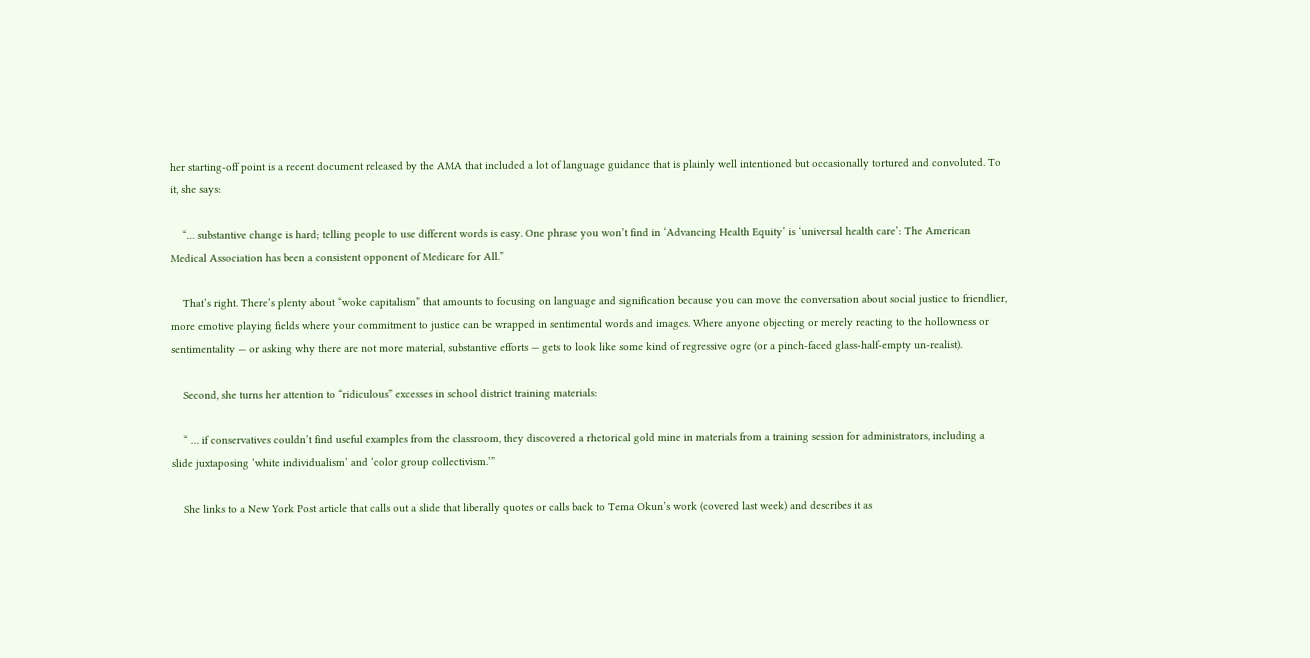her starting-off point is a recent document released by the AMA that included a lot of language guidance that is plainly well intentioned but occasionally tortured and convoluted. To it, she says:

    “… substantive change is hard; telling people to use different words is easy. One phrase you won’t find in ‘Advancing Health Equity’ is ‘universal health care’: The American Medical Association has been a consistent opponent of Medicare for All.”

    That’s right. There’s plenty about “woke capitalism” that amounts to focusing on language and signification because you can move the conversation about social justice to friendlier, more emotive playing fields where your commitment to justice can be wrapped in sentimental words and images. Where anyone objecting or merely reacting to the hollowness or sentimentality — or asking why there are not more material, substantive efforts — gets to look like some kind of regressive ogre (or a pinch-faced glass-half-empty un-realist).

    Second, she turns her attention to “ridiculous” excesses in school district training materials:

    “ … if conservatives couldn’t find useful examples from the classroom, they discovered a rhetorical gold mine in materials from a training session for administrators, including a slide juxtaposing ‘white individualism’ and ‘color group collectivism.’”

    She links to a New York Post article that calls out a slide that liberally quotes or calls back to Tema Okun’s work (covered last week) and describes it as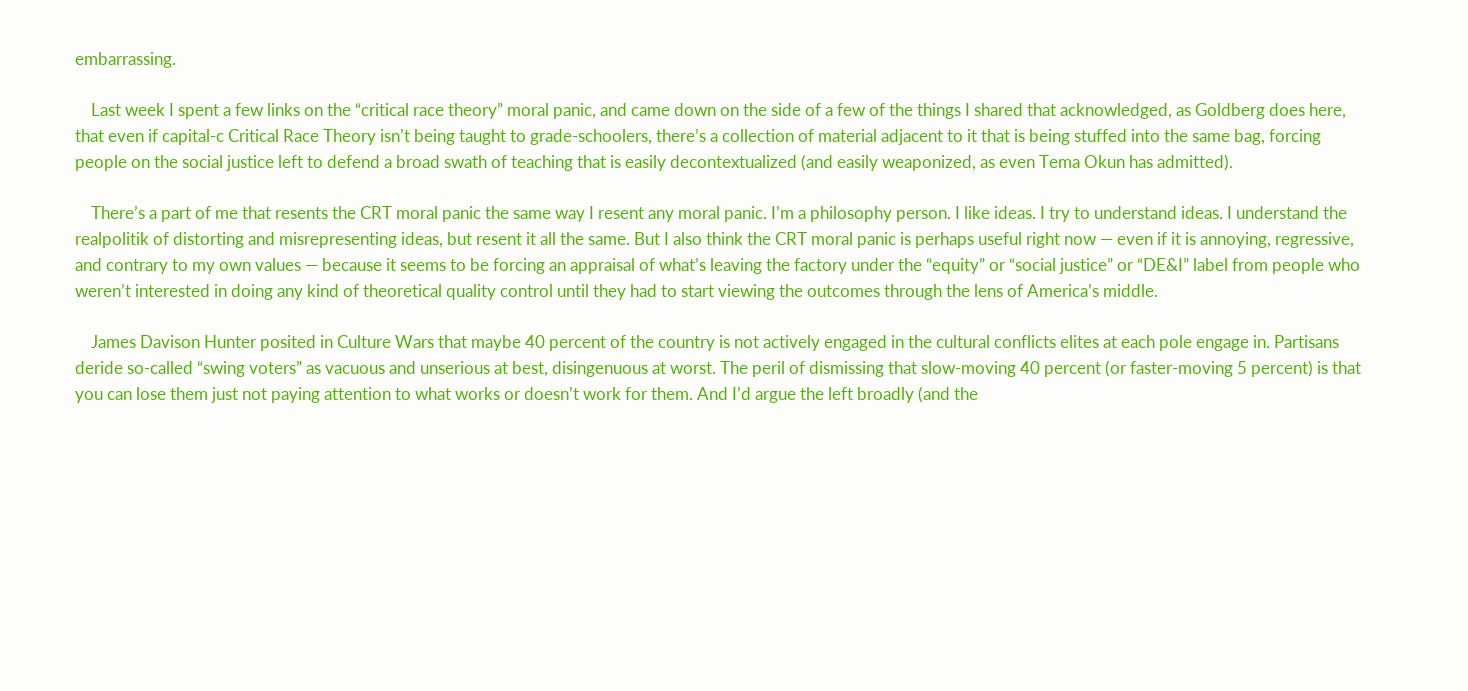embarrassing.

    Last week I spent a few links on the “critical race theory” moral panic, and came down on the side of a few of the things I shared that acknowledged, as Goldberg does here, that even if capital-c Critical Race Theory isn’t being taught to grade-schoolers, there’s a collection of material adjacent to it that is being stuffed into the same bag, forcing people on the social justice left to defend a broad swath of teaching that is easily decontextualized (and easily weaponized, as even Tema Okun has admitted).

    There’s a part of me that resents the CRT moral panic the same way I resent any moral panic. I’m a philosophy person. I like ideas. I try to understand ideas. I understand the realpolitik of distorting and misrepresenting ideas, but resent it all the same. But I also think the CRT moral panic is perhaps useful right now — even if it is annoying, regressive, and contrary to my own values — because it seems to be forcing an appraisal of what’s leaving the factory under the “equity” or “social justice” or “DE&I” label from people who weren’t interested in doing any kind of theoretical quality control until they had to start viewing the outcomes through the lens of America’s middle.

    James Davison Hunter posited in Culture Wars that maybe 40 percent of the country is not actively engaged in the cultural conflicts elites at each pole engage in. Partisans deride so-called “swing voters” as vacuous and unserious at best, disingenuous at worst. The peril of dismissing that slow-moving 40 percent (or faster-moving 5 percent) is that you can lose them just not paying attention to what works or doesn’t work for them. And I’d argue the left broadly (and the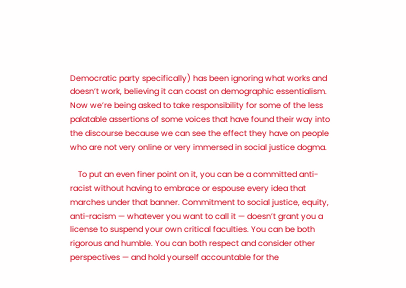Democratic party specifically) has been ignoring what works and doesn’t work, believing it can coast on demographic essentialism. Now we’re being asked to take responsibility for some of the less palatable assertions of some voices that have found their way into the discourse because we can see the effect they have on people who are not very online or very immersed in social justice dogma.

    To put an even finer point on it, you can be a committed anti-racist without having to embrace or espouse every idea that marches under that banner. Commitment to social justice, equity, anti-racism — whatever you want to call it — doesn’t grant you a license to suspend your own critical faculties. You can be both rigorous and humble. You can both respect and consider other perspectives — and hold yourself accountable for the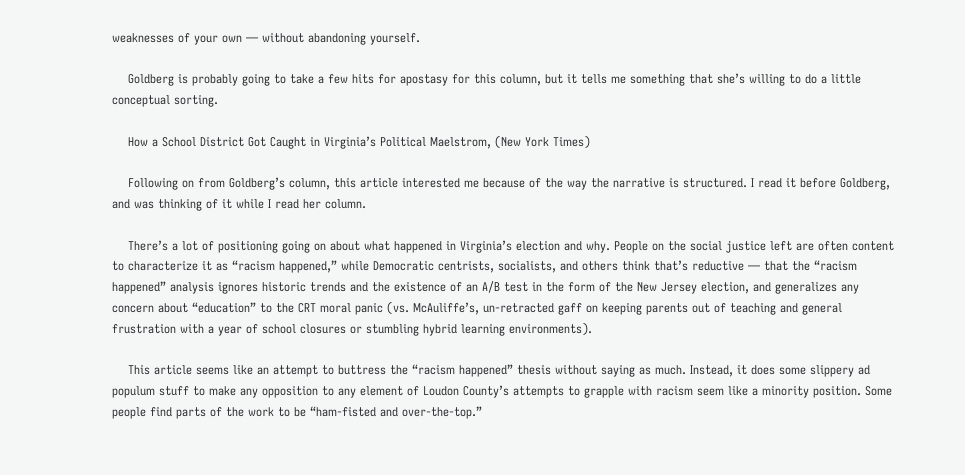weaknesses of your own — without abandoning yourself.

    Goldberg is probably going to take a few hits for apostasy for this column, but it tells me something that she’s willing to do a little conceptual sorting.

    How a School District Got Caught in Virginia’s Political Maelstrom, (New York Times)

    Following on from Goldberg’s column, this article interested me because of the way the narrative is structured. I read it before Goldberg, and was thinking of it while I read her column.

    There’s a lot of positioning going on about what happened in Virginia’s election and why. People on the social justice left are often content to characterize it as “racism happened,” while Democratic centrists, socialists, and others think that’s reductive — that the “racism happened” analysis ignores historic trends and the existence of an A/B test in the form of the New Jersey election, and generalizes any concern about “education” to the CRT moral panic (vs. McAuliffe’s, un-retracted gaff on keeping parents out of teaching and general frustration with a year of school closures or stumbling hybrid learning environments).

    This article seems like an attempt to buttress the “racism happened” thesis without saying as much. Instead, it does some slippery ad populum stuff to make any opposition to any element of Loudon County’s attempts to grapple with racism seem like a minority position. Some people find parts of the work to be “ham-fisted and over-the-top.”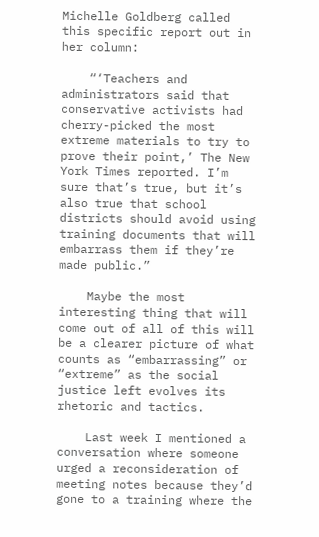Michelle Goldberg called this specific report out in her column:

    “‘Teachers and administrators said that conservative activists had cherry-picked the most extreme materials to try to prove their point,’ The New York Times reported. I’m sure that’s true, but it’s also true that school districts should avoid using training documents that will embarrass them if they’re made public.”

    Maybe the most interesting thing that will come out of all of this will be a clearer picture of what counts as “embarrassing” or “extreme” as the social justice left evolves its rhetoric and tactics.

    Last week I mentioned a conversation where someone urged a reconsideration of meeting notes because they’d gone to a training where the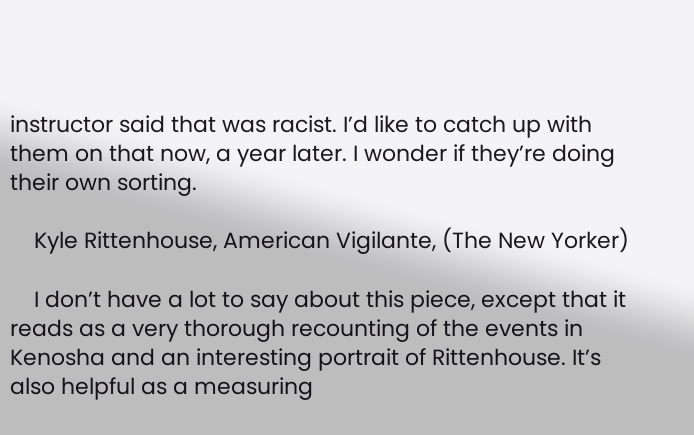instructor said that was racist. I’d like to catch up with them on that now, a year later. I wonder if they’re doing their own sorting.

    Kyle Rittenhouse, American Vigilante, (The New Yorker)

    I don’t have a lot to say about this piece, except that it reads as a very thorough recounting of the events in Kenosha and an interesting portrait of Rittenhouse. It’s also helpful as a measuring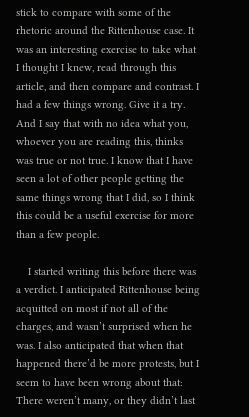stick to compare with some of the rhetoric around the Rittenhouse case. It was an interesting exercise to take what I thought I knew, read through this article, and then compare and contrast. I had a few things wrong. Give it a try. And I say that with no idea what you, whoever you are reading this, thinks was true or not true. I know that I have seen a lot of other people getting the same things wrong that I did, so I think this could be a useful exercise for more than a few people.

    I started writing this before there was a verdict. I anticipated Rittenhouse being acquitted on most if not all of the charges, and wasn’t surprised when he was. I also anticipated that when that happened there’d be more protests, but I seem to have been wrong about that: There weren’t many, or they didn’t last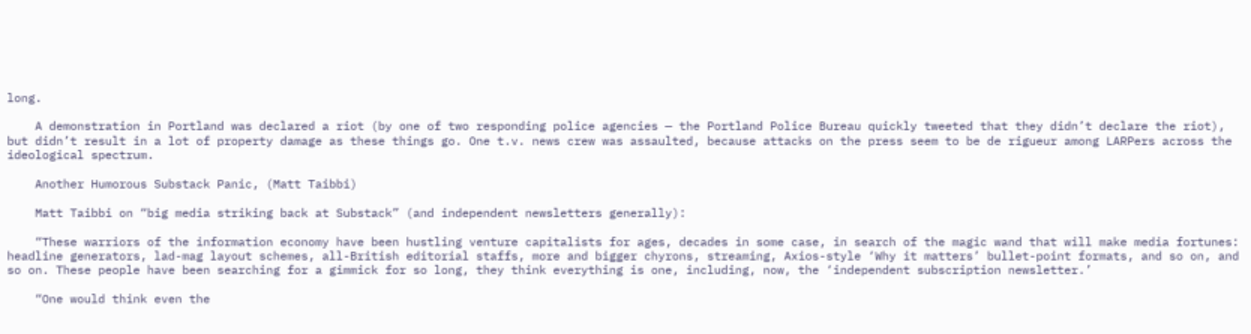long.

    A demonstration in Portland was declared a riot (by one of two responding police agencies — the Portland Police Bureau quickly tweeted that they didn’t declare the riot), but didn’t result in a lot of property damage as these things go. One t.v. news crew was assaulted, because attacks on the press seem to be de rigueur among LARPers across the ideological spectrum.

    Another Humorous Substack Panic, (Matt Taibbi)

    Matt Taibbi on “big media striking back at Substack” (and independent newsletters generally):

    “These warriors of the information economy have been hustling venture capitalists for ages, decades in some case, in search of the magic wand that will make media fortunes: headline generators, lad-mag layout schemes, all-British editorial staffs, more and bigger chyrons, streaming, Axios-style ‘Why it matters’ bullet-point formats, and so on, and so on. These people have been searching for a gimmick for so long, they think everything is one, including, now, the ‘independent subscription newsletter.’

    “One would think even the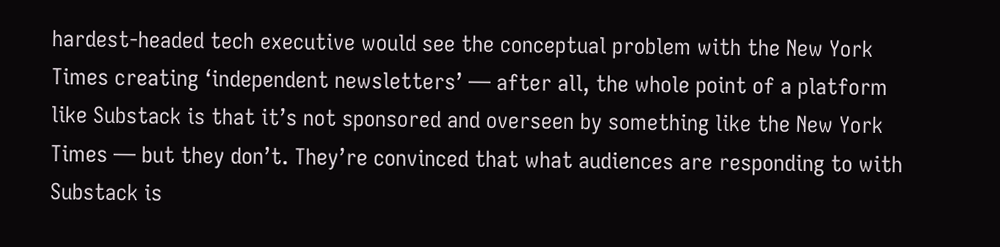hardest-headed tech executive would see the conceptual problem with the New York Times creating ‘independent newsletters’ — after all, the whole point of a platform like Substack is that it’s not sponsored and overseen by something like the New York Times — but they don’t. They’re convinced that what audiences are responding to with Substack is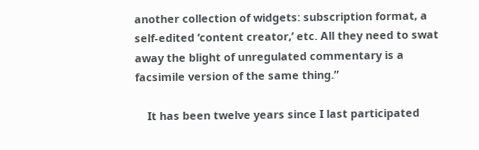another collection of widgets: subscription format, a self-edited ‘content creator,’ etc. All they need to swat away the blight of unregulated commentary is a facsimile version of the same thing.”

    It has been twelve years since I last participated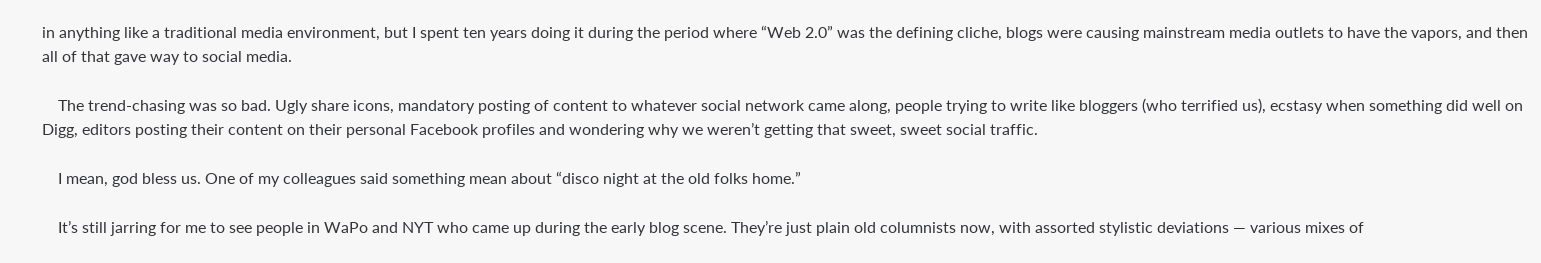in anything like a traditional media environment, but I spent ten years doing it during the period where “Web 2.0” was the defining cliche, blogs were causing mainstream media outlets to have the vapors, and then all of that gave way to social media.

    The trend-chasing was so bad. Ugly share icons, mandatory posting of content to whatever social network came along, people trying to write like bloggers (who terrified us), ecstasy when something did well on Digg, editors posting their content on their personal Facebook profiles and wondering why we weren’t getting that sweet, sweet social traffic.

    I mean, god bless us. One of my colleagues said something mean about “disco night at the old folks home.”

    It’s still jarring for me to see people in WaPo and NYT who came up during the early blog scene. They’re just plain old columnists now, with assorted stylistic deviations — various mixes of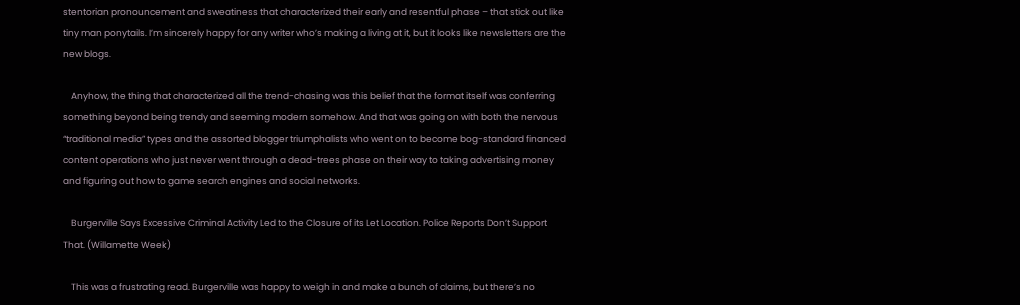stentorian pronouncement and sweatiness that characterized their early and resentful phase – that stick out like tiny man ponytails. I’m sincerely happy for any writer who’s making a living at it, but it looks like newsletters are the new blogs.

    Anyhow, the thing that characterized all the trend-chasing was this belief that the format itself was conferring something beyond being trendy and seeming modern somehow. And that was going on with both the nervous “traditional media” types and the assorted blogger triumphalists who went on to become bog-standard financed content operations who just never went through a dead-trees phase on their way to taking advertising money and figuring out how to game search engines and social networks.

    Burgerville Says Excessive Criminal Activity Led to the Closure of its Let Location. Police Reports Don’t Support That. (Willamette Week)

    This was a frustrating read. Burgerville was happy to weigh in and make a bunch of claims, but there’s no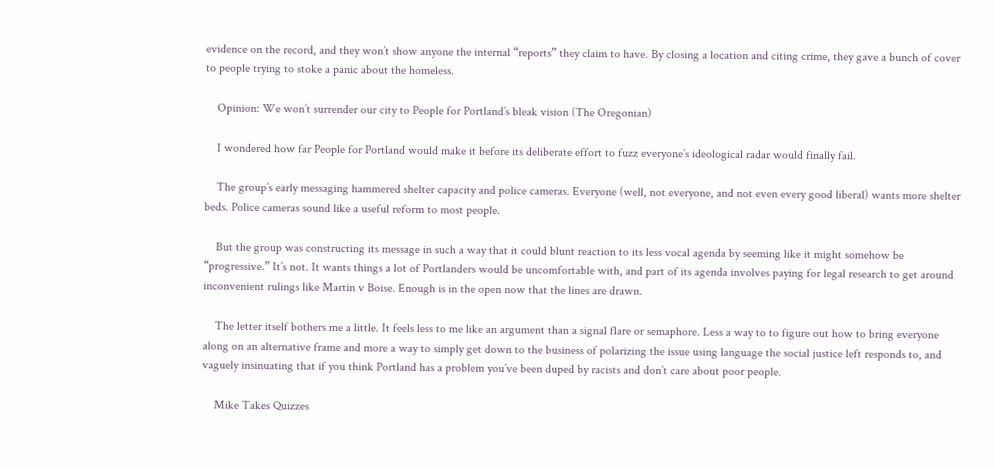evidence on the record, and they won’t show anyone the internal “reports” they claim to have. By closing a location and citing crime, they gave a bunch of cover to people trying to stoke a panic about the homeless.

    Opinion: We won’t surrender our city to People for Portland’s bleak vision (The Oregonian)

    I wondered how far People for Portland would make it before its deliberate effort to fuzz everyone’s ideological radar would finally fail.

    The group’s early messaging hammered shelter capacity and police cameras. Everyone (well, not everyone, and not even every good liberal) wants more shelter beds. Police cameras sound like a useful reform to most people.

    But the group was constructing its message in such a way that it could blunt reaction to its less vocal agenda by seeming like it might somehow be “progressive.” It’s not. It wants things a lot of Portlanders would be uncomfortable with, and part of its agenda involves paying for legal research to get around inconvenient rulings like Martin v Boise. Enough is in the open now that the lines are drawn.

    The letter itself bothers me a little. It feels less to me like an argument than a signal flare or semaphore. Less a way to to figure out how to bring everyone along on an alternative frame and more a way to simply get down to the business of polarizing the issue using language the social justice left responds to, and vaguely insinuating that if you think Portland has a problem you’ve been duped by racists and don’t care about poor people.

    Mike Takes Quizzes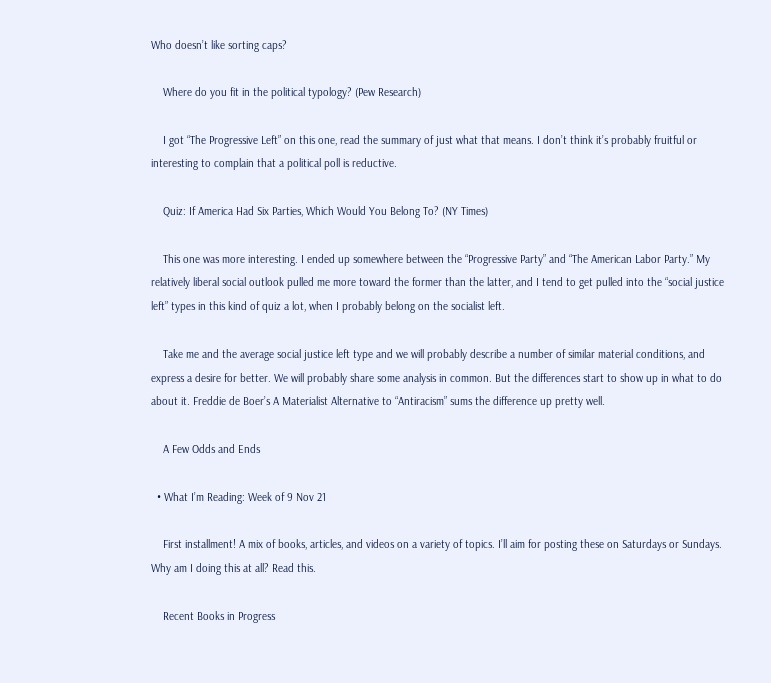Who doesn’t like sorting caps?

    Where do you fit in the political typology? (Pew Research)

    I got “The Progressive Left” on this one, read the summary of just what that means. I don’t think it’s probably fruitful or interesting to complain that a political poll is reductive.

    Quiz: If America Had Six Parties, Which Would You Belong To? (NY Times)

    This one was more interesting. I ended up somewhere between the “Progressive Party” and “The American Labor Party.” My relatively liberal social outlook pulled me more toward the former than the latter, and I tend to get pulled into the “social justice left” types in this kind of quiz a lot, when I probably belong on the socialist left.

    Take me and the average social justice left type and we will probably describe a number of similar material conditions, and express a desire for better. We will probably share some analysis in common. But the differences start to show up in what to do about it. Freddie de Boer’s A Materialist Alternative to “Antiracism” sums the difference up pretty well.

    A Few Odds and Ends

  • What I’m Reading: Week of 9 Nov 21

    First installment! A mix of books, articles, and videos on a variety of topics. I’ll aim for posting these on Saturdays or Sundays. Why am I doing this at all? Read this.

    Recent Books in Progress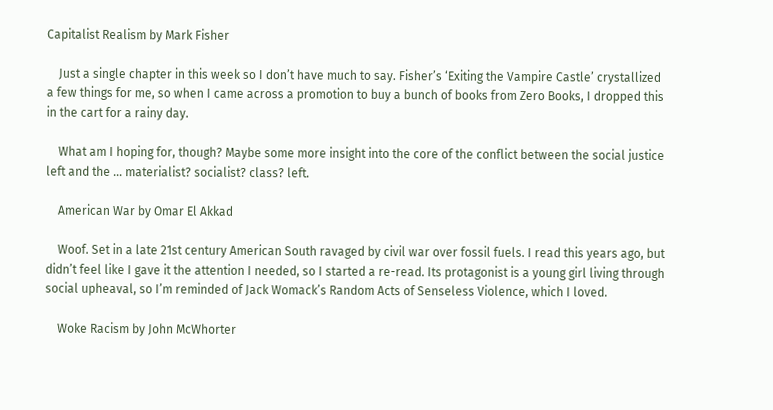Capitalist Realism by Mark Fisher

    Just a single chapter in this week so I don’t have much to say. Fisher’s ‘Exiting the Vampire Castle’ crystallized a few things for me, so when I came across a promotion to buy a bunch of books from Zero Books, I dropped this in the cart for a rainy day.

    What am I hoping for, though? Maybe some more insight into the core of the conflict between the social justice left and the … materialist? socialist? class? left.

    American War by Omar El Akkad

    Woof. Set in a late 21st century American South ravaged by civil war over fossil fuels. I read this years ago, but didn’t feel like I gave it the attention I needed, so I started a re-read. Its protagonist is a young girl living through social upheaval, so I’m reminded of Jack Womack’s Random Acts of Senseless Violence, which I loved.

    Woke Racism by John McWhorter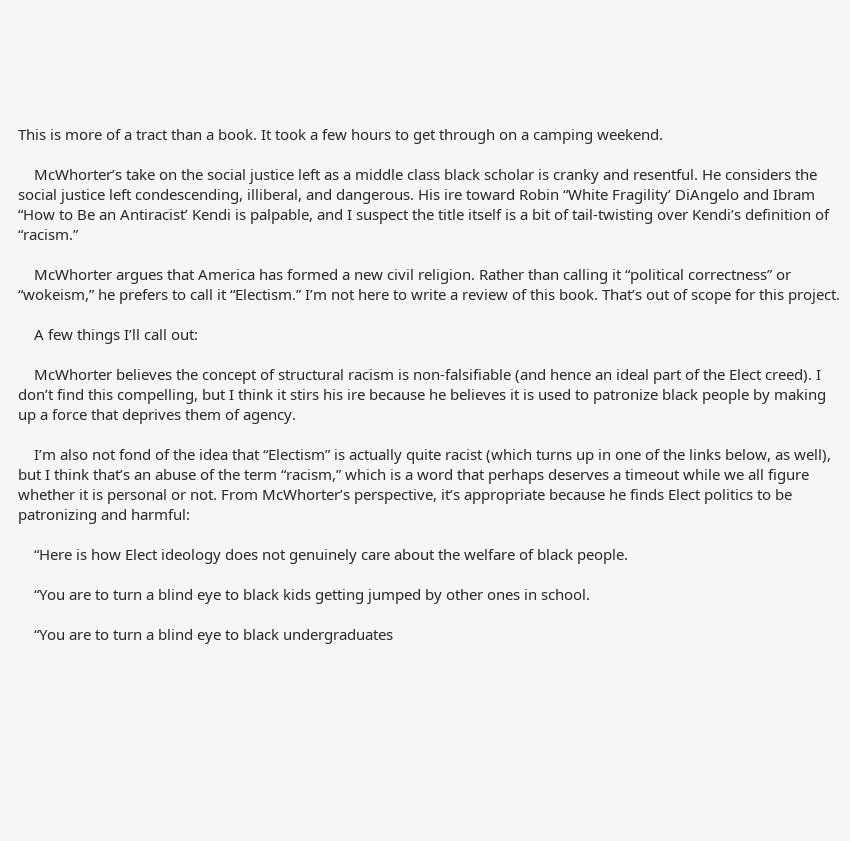This is more of a tract than a book. It took a few hours to get through on a camping weekend.

    McWhorter’s take on the social justice left as a middle class black scholar is cranky and resentful. He considers the social justice left condescending, illiberal, and dangerous. His ire toward Robin “White Fragility’ DiAngelo and Ibram “How to Be an Antiracist’ Kendi is palpable, and I suspect the title itself is a bit of tail-twisting over Kendi’s definition of “racism.”

    McWhorter argues that America has formed a new civil religion. Rather than calling it “political correctness” or “wokeism,” he prefers to call it “Electism.” I’m not here to write a review of this book. That’s out of scope for this project.

    A few things I’ll call out:

    McWhorter believes the concept of structural racism is non-falsifiable (and hence an ideal part of the Elect creed). I don’t find this compelling, but I think it stirs his ire because he believes it is used to patronize black people by making up a force that deprives them of agency.

    I’m also not fond of the idea that “Electism” is actually quite racist (which turns up in one of the links below, as well), but I think that’s an abuse of the term “racism,” which is a word that perhaps deserves a timeout while we all figure whether it is personal or not. From McWhorter’s perspective, it’s appropriate because he finds Elect politics to be patronizing and harmful:

    “Here is how Elect ideology does not genuinely care about the welfare of black people.

    “You are to turn a blind eye to black kids getting jumped by other ones in school.

    “You are to turn a blind eye to black undergraduates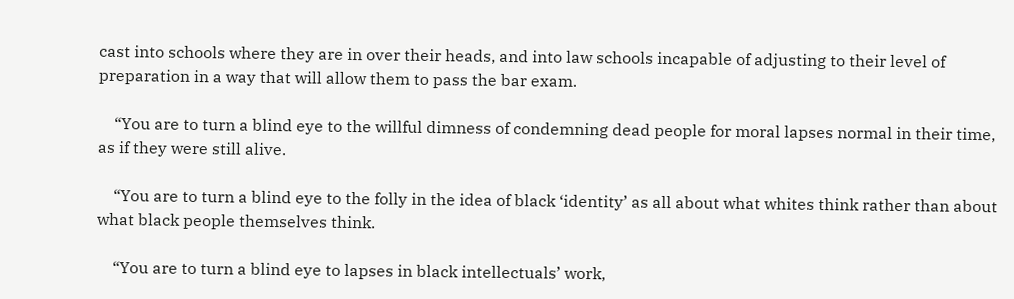cast into schools where they are in over their heads, and into law schools incapable of adjusting to their level of preparation in a way that will allow them to pass the bar exam.

    “You are to turn a blind eye to the willful dimness of condemning dead people for moral lapses normal in their time, as if they were still alive.

    “You are to turn a blind eye to the folly in the idea of black ‘identity’ as all about what whites think rather than about what black people themselves think.

    “You are to turn a blind eye to lapses in black intellectuals’ work,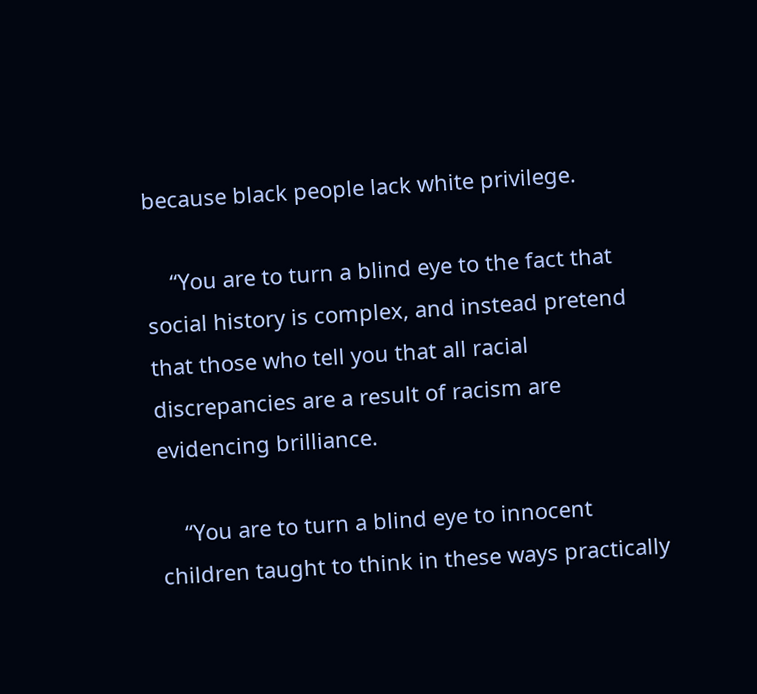because black people lack white privilege.

    “You are to turn a blind eye to the fact that social history is complex, and instead pretend that those who tell you that all racial discrepancies are a result of racism are evidencing brilliance.

    “You are to turn a blind eye to innocent children taught to think in these ways practically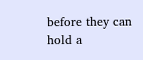before they can hold a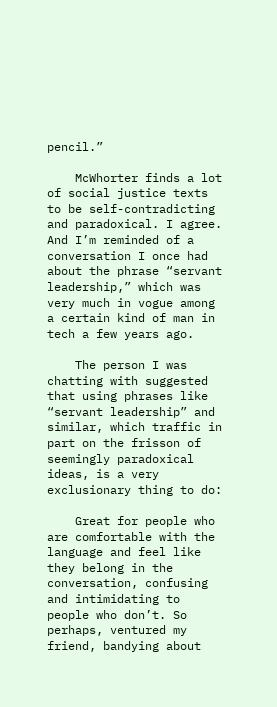pencil.”

    McWhorter finds a lot of social justice texts to be self-contradicting and paradoxical. I agree. And I’m reminded of a conversation I once had about the phrase “servant leadership,” which was very much in vogue among a certain kind of man in tech a few years ago.

    The person I was chatting with suggested that using phrases like “servant leadership” and similar, which traffic in part on the frisson of seemingly paradoxical ideas, is a very exclusionary thing to do:

    Great for people who are comfortable with the language and feel like they belong in the conversation, confusing and intimidating to people who don’t. So perhaps, ventured my friend, bandying about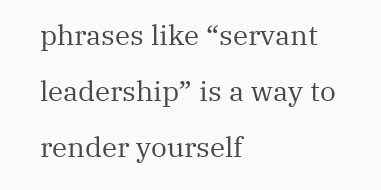phrases like “servant leadership” is a way to render yourself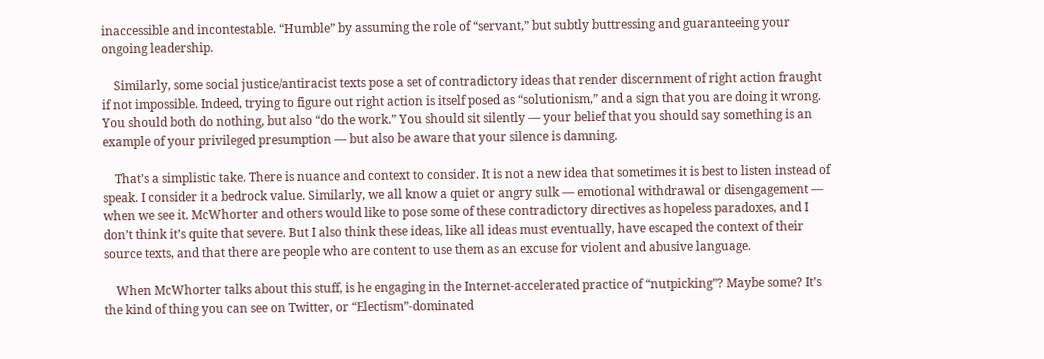inaccessible and incontestable. “Humble” by assuming the role of “servant,” but subtly buttressing and guaranteeing your ongoing leadership.

    Similarly, some social justice/antiracist texts pose a set of contradictory ideas that render discernment of right action fraught if not impossible. Indeed, trying to figure out right action is itself posed as “solutionism,” and a sign that you are doing it wrong. You should both do nothing, but also “do the work.” You should sit silently — your belief that you should say something is an example of your privileged presumption — but also be aware that your silence is damning.

    That’s a simplistic take. There is nuance and context to consider. It is not a new idea that sometimes it is best to listen instead of speak. I consider it a bedrock value. Similarly, we all know a quiet or angry sulk — emotional withdrawal or disengagement — when we see it. McWhorter and others would like to pose some of these contradictory directives as hopeless paradoxes, and I don’t think it’s quite that severe. But I also think these ideas, like all ideas must eventually, have escaped the context of their source texts, and that there are people who are content to use them as an excuse for violent and abusive language.

    When McWhorter talks about this stuff, is he engaging in the Internet-accelerated practice of “nutpicking”? Maybe some? It’s the kind of thing you can see on Twitter, or “Electism”-dominated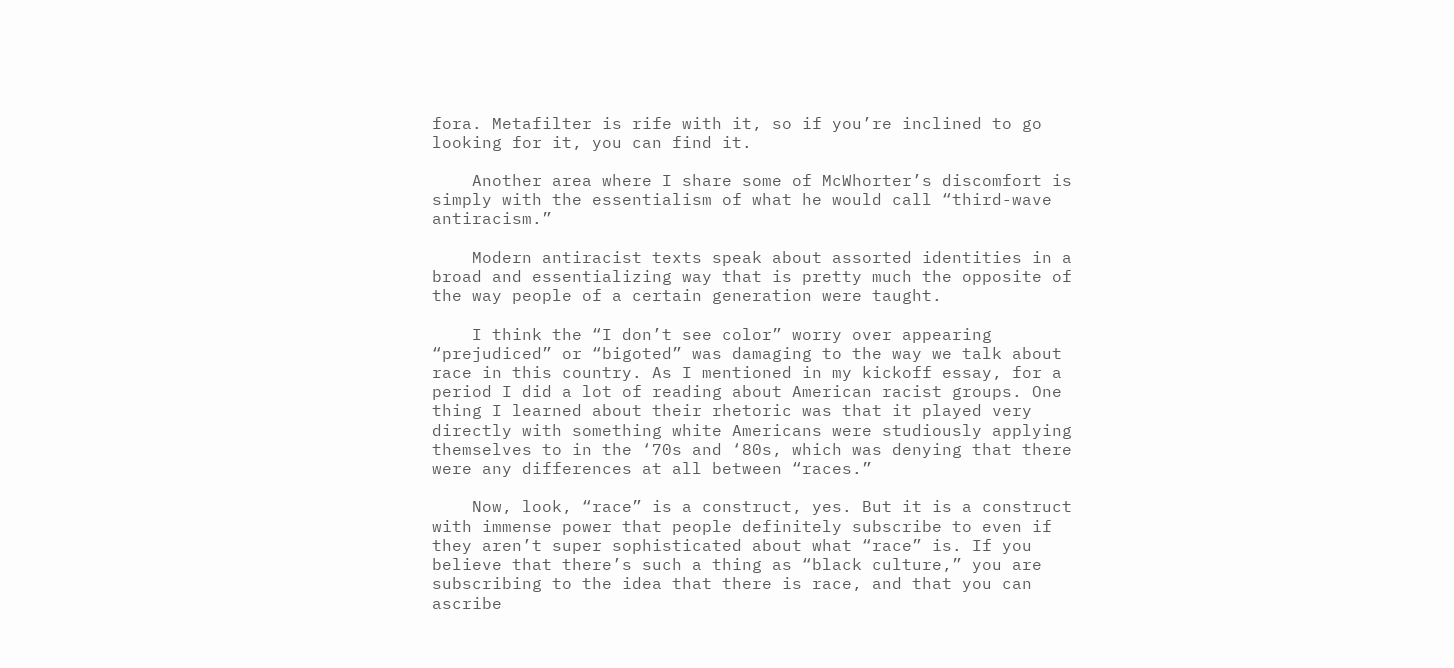fora. Metafilter is rife with it, so if you’re inclined to go looking for it, you can find it.

    Another area where I share some of McWhorter’s discomfort is simply with the essentialism of what he would call “third-wave antiracism.”

    Modern antiracist texts speak about assorted identities in a broad and essentializing way that is pretty much the opposite of the way people of a certain generation were taught.

    I think the “I don’t see color” worry over appearing “prejudiced” or “bigoted” was damaging to the way we talk about race in this country. As I mentioned in my kickoff essay, for a period I did a lot of reading about American racist groups. One thing I learned about their rhetoric was that it played very directly with something white Americans were studiously applying themselves to in the ‘70s and ‘80s, which was denying that there were any differences at all between “races.”

    Now, look, “race” is a construct, yes. But it is a construct with immense power that people definitely subscribe to even if they aren’t super sophisticated about what “race” is. If you believe that there’s such a thing as “black culture,” you are subscribing to the idea that there is race, and that you can ascribe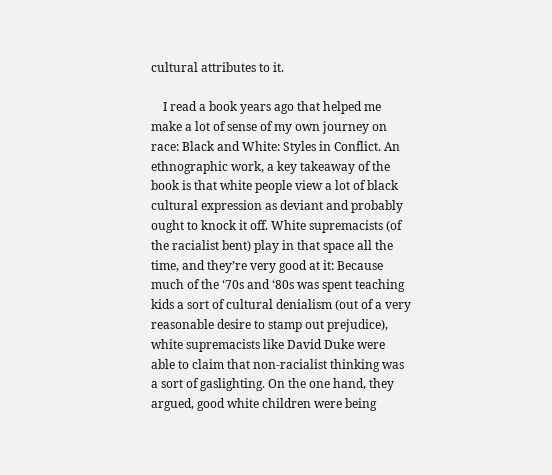cultural attributes to it.

    I read a book years ago that helped me make a lot of sense of my own journey on race: Black and White: Styles in Conflict. An ethnographic work, a key takeaway of the book is that white people view a lot of black cultural expression as deviant and probably ought to knock it off. White supremacists (of the racialist bent) play in that space all the time, and they’re very good at it: Because much of the ‘70s and ‘80s was spent teaching kids a sort of cultural denialism (out of a very reasonable desire to stamp out prejudice), white supremacists like David Duke were able to claim that non-racialist thinking was a sort of gaslighting. On the one hand, they argued, good white children were being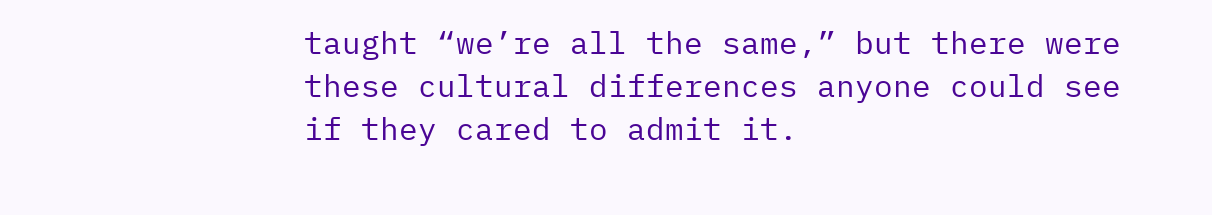taught “we’re all the same,” but there were these cultural differences anyone could see if they cared to admit it.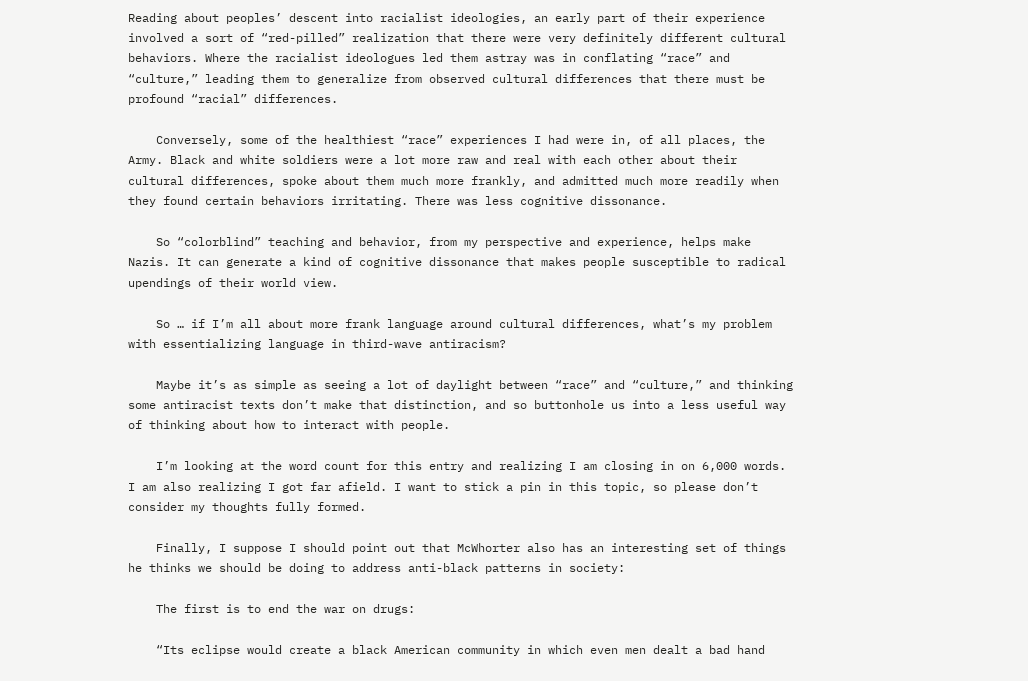Reading about peoples’ descent into racialist ideologies, an early part of their experience involved a sort of “red-pilled” realization that there were very definitely different cultural behaviors. Where the racialist ideologues led them astray was in conflating “race” and “culture,” leading them to generalize from observed cultural differences that there must be profound “racial” differences.

    Conversely, some of the healthiest “race” experiences I had were in, of all places, the Army. Black and white soldiers were a lot more raw and real with each other about their cultural differences, spoke about them much more frankly, and admitted much more readily when they found certain behaviors irritating. There was less cognitive dissonance.

    So “colorblind” teaching and behavior, from my perspective and experience, helps make Nazis. It can generate a kind of cognitive dissonance that makes people susceptible to radical upendings of their world view.

    So … if I’m all about more frank language around cultural differences, what’s my problem with essentializing language in third-wave antiracism?

    Maybe it’s as simple as seeing a lot of daylight between “race” and “culture,” and thinking some antiracist texts don’t make that distinction, and so buttonhole us into a less useful way of thinking about how to interact with people.

    I’m looking at the word count for this entry and realizing I am closing in on 6,000 words. I am also realizing I got far afield. I want to stick a pin in this topic, so please don’t consider my thoughts fully formed.

    Finally, I suppose I should point out that McWhorter also has an interesting set of things he thinks we should be doing to address anti-black patterns in society:

    The first is to end the war on drugs:

    “Its eclipse would create a black American community in which even men dealt a bad hand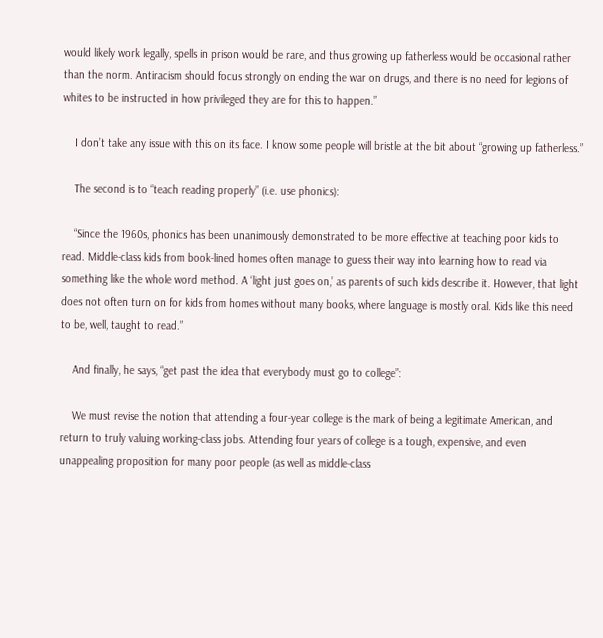would likely work legally, spells in prison would be rare, and thus growing up fatherless would be occasional rather than the norm. Antiracism should focus strongly on ending the war on drugs, and there is no need for legions of whites to be instructed in how privileged they are for this to happen.”

    I don’t take any issue with this on its face. I know some people will bristle at the bit about “growing up fatherless.”

    The second is to “teach reading properly” (i.e. use phonics):

    “Since the 1960s, phonics has been unanimously demonstrated to be more effective at teaching poor kids to read. Middle-class kids from book-lined homes often manage to guess their way into learning how to read via something like the whole word method. A ‘light just goes on,’ as parents of such kids describe it. However, that light does not often turn on for kids from homes without many books, where language is mostly oral. Kids like this need to be, well, taught to read.”

    And finally, he says, “get past the idea that everybody must go to college”:

    We must revise the notion that attending a four-year college is the mark of being a legitimate American, and return to truly valuing working-class jobs. Attending four years of college is a tough, expensive, and even unappealing proposition for many poor people (as well as middle-class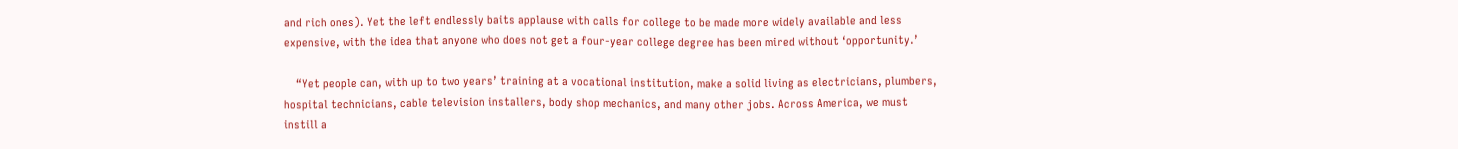and rich ones). Yet the left endlessly baits applause with calls for college to be made more widely available and less expensive, with the idea that anyone who does not get a four-year college degree has been mired without ‘opportunity.’

    “Yet people can, with up to two years’ training at a vocational institution, make a solid living as electricians, plumbers, hospital technicians, cable television installers, body shop mechanics, and many other jobs. Across America, we must instill a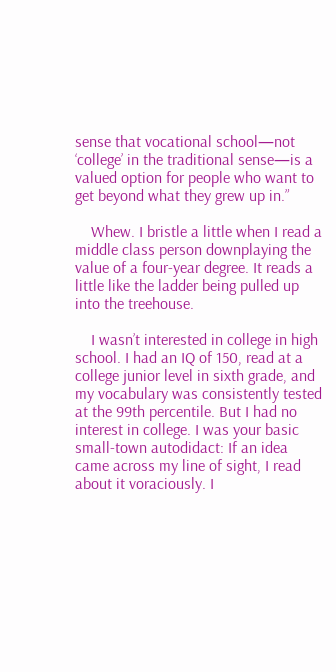sense that vocational school—not ‘college’ in the traditional sense—is a valued option for people who want to get beyond what they grew up in.”

    Whew. I bristle a little when I read a middle class person downplaying the value of a four-year degree. It reads a little like the ladder being pulled up into the treehouse.

    I wasn’t interested in college in high school. I had an IQ of 150, read at a college junior level in sixth grade, and my vocabulary was consistently tested at the 99th percentile. But I had no interest in college. I was your basic small-town autodidact: If an idea came across my line of sight, I read about it voraciously. I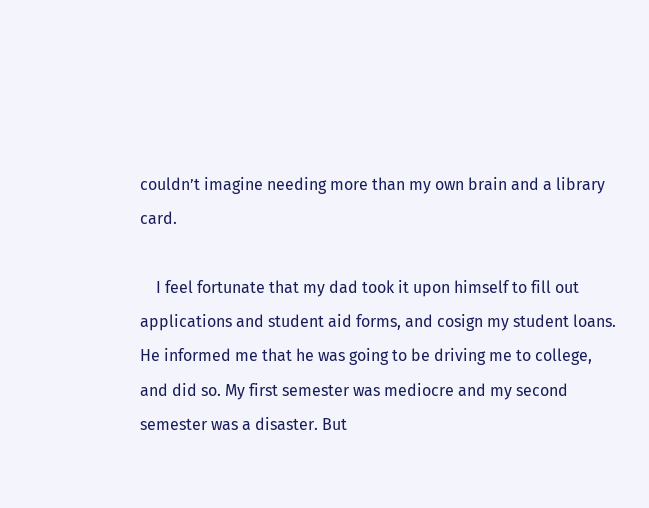couldn’t imagine needing more than my own brain and a library card.

    I feel fortunate that my dad took it upon himself to fill out applications and student aid forms, and cosign my student loans. He informed me that he was going to be driving me to college, and did so. My first semester was mediocre and my second semester was a disaster. But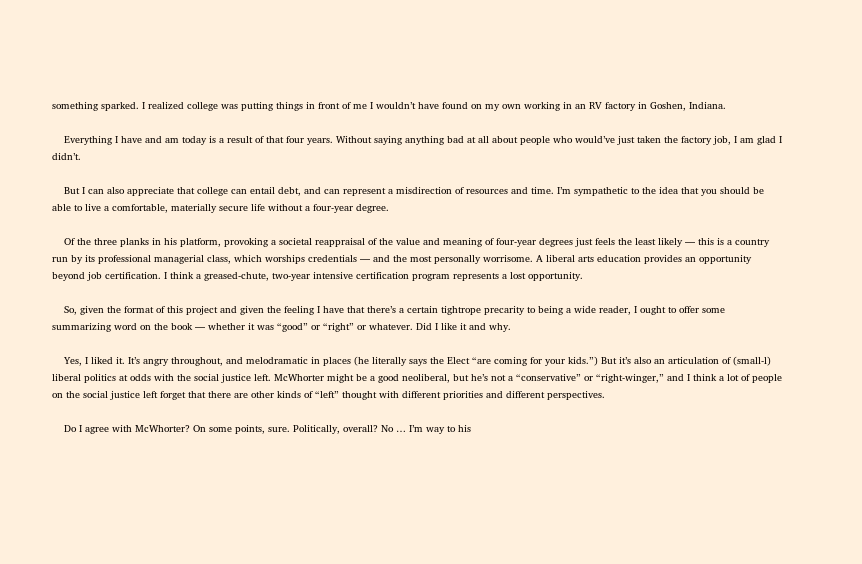something sparked. I realized college was putting things in front of me I wouldn’t have found on my own working in an RV factory in Goshen, Indiana.

    Everything I have and am today is a result of that four years. Without saying anything bad at all about people who would’ve just taken the factory job, I am glad I didn’t.

    But I can also appreciate that college can entail debt, and can represent a misdirection of resources and time. I’m sympathetic to the idea that you should be able to live a comfortable, materially secure life without a four-year degree.

    Of the three planks in his platform, provoking a societal reappraisal of the value and meaning of four-year degrees just feels the least likely — this is a country run by its professional managerial class, which worships credentials — and the most personally worrisome. A liberal arts education provides an opportunity beyond job certification. I think a greased-chute, two-year intensive certification program represents a lost opportunity.

    So, given the format of this project and given the feeling I have that there’s a certain tightrope precarity to being a wide reader, I ought to offer some summarizing word on the book — whether it was “good” or “right” or whatever. Did I like it and why.

    Yes, I liked it. It’s angry throughout, and melodramatic in places (he literally says the Elect “are coming for your kids.”) But it’s also an articulation of (small-l) liberal politics at odds with the social justice left. McWhorter might be a good neoliberal, but he’s not a “conservative” or “right-winger,” and I think a lot of people on the social justice left forget that there are other kinds of “left” thought with different priorities and different perspectives.

    Do I agree with McWhorter? On some points, sure. Politically, overall? No … I’m way to his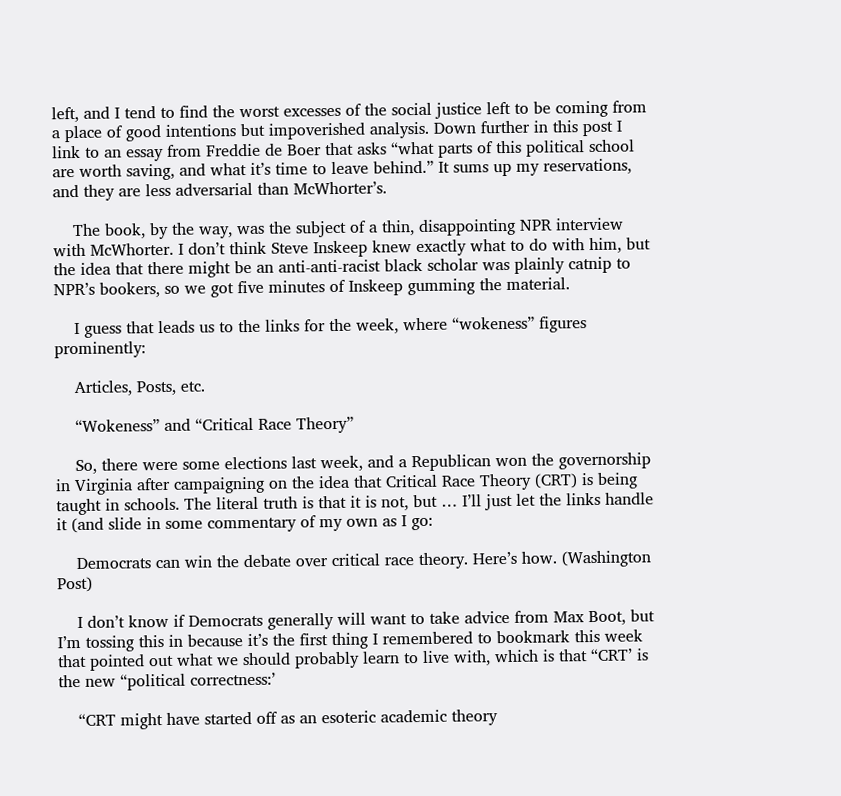left, and I tend to find the worst excesses of the social justice left to be coming from a place of good intentions but impoverished analysis. Down further in this post I link to an essay from Freddie de Boer that asks “what parts of this political school are worth saving, and what it’s time to leave behind.” It sums up my reservations, and they are less adversarial than McWhorter’s.

    The book, by the way, was the subject of a thin, disappointing NPR interview with McWhorter. I don’t think Steve Inskeep knew exactly what to do with him, but the idea that there might be an anti-anti-racist black scholar was plainly catnip to NPR’s bookers, so we got five minutes of Inskeep gumming the material.

    I guess that leads us to the links for the week, where “wokeness” figures prominently:

    Articles, Posts, etc.

    “Wokeness” and “Critical Race Theory”

    So, there were some elections last week, and a Republican won the governorship in Virginia after campaigning on the idea that Critical Race Theory (CRT) is being taught in schools. The literal truth is that it is not, but … I’ll just let the links handle it (and slide in some commentary of my own as I go:

    Democrats can win the debate over critical race theory. Here’s how. (Washington Post)

    I don’t know if Democrats generally will want to take advice from Max Boot, but I’m tossing this in because it’s the first thing I remembered to bookmark this week that pointed out what we should probably learn to live with, which is that “CRT’ is the new “political correctness:’

    “CRT might have started off as an esoteric academic theory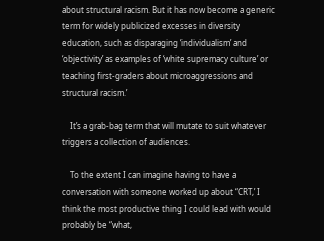about structural racism. But it has now become a generic term for widely publicized excesses in diversity education, such as disparaging ‘individualism’ and ‘objectivity’ as examples of ‘white supremacy culture’ or teaching first-graders about microaggressions and structural racism.’

    It’s a grab-bag term that will mutate to suit whatever triggers a collection of audiences.

    To the extent I can imagine having to have a conversation with someone worked up about “CRT,’ I think the most productive thing I could lead with would probably be “what,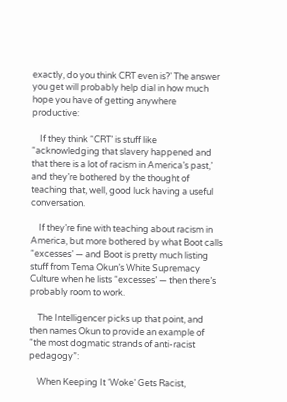exactly, do you think CRT even is?’ The answer you get will probably help dial in how much hope you have of getting anywhere productive:

    If they think “CRT’ is stuff like “acknowledging that slavery happened and that there is a lot of racism in America’s past,’ and they’re bothered by the thought of teaching that, well, good luck having a useful conversation.

    If they’re fine with teaching about racism in America, but more bothered by what Boot calls “excesses’ — and Boot is pretty much listing stuff from Tema Okun’s White Supremacy Culture when he lists “excesses’ — then there’s probably room to work.

    The Intelligencer picks up that point, and then names Okun to provide an example of “the most dogmatic strands of anti-racist pedagogy”:

    When Keeping It ‘Woke’ Gets Racist,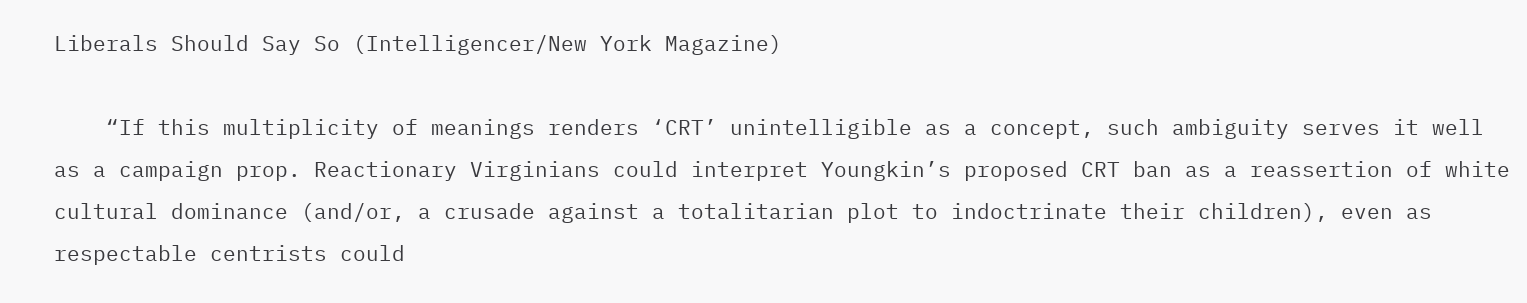Liberals Should Say So (Intelligencer/New York Magazine)

    “If this multiplicity of meanings renders ‘CRT’ unintelligible as a concept, such ambiguity serves it well as a campaign prop. Reactionary Virginians could interpret Youngkin’s proposed CRT ban as a reassertion of white cultural dominance (and/or, a crusade against a totalitarian plot to indoctrinate their children), even as respectable centrists could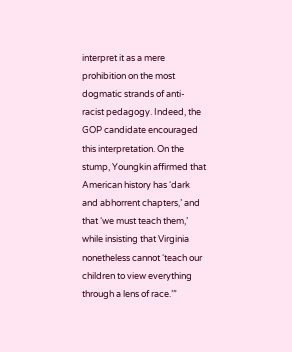interpret it as a mere prohibition on the most dogmatic strands of anti-racist pedagogy. Indeed, the GOP candidate encouraged this interpretation. On the stump, Youngkin affirmed that American history has ‘dark and abhorrent chapters,’ and that ‘we must teach them,’ while insisting that Virginia nonetheless cannot ‘teach our children to view everything through a lens of race.’”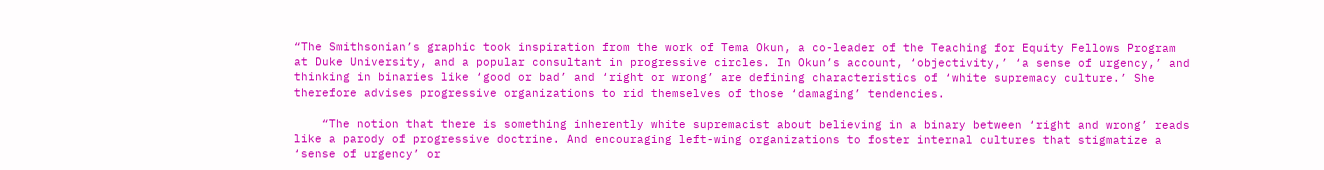“The Smithsonian’s graphic took inspiration from the work of Tema Okun, a co-leader of the Teaching for Equity Fellows Program at Duke University, and a popular consultant in progressive circles. In Okun’s account, ‘objectivity,’ ‘a sense of urgency,’ and thinking in binaries like ‘good or bad’ and ‘right or wrong’ are defining characteristics of ‘white supremacy culture.’ She therefore advises progressive organizations to rid themselves of those ‘damaging’ tendencies.

    “The notion that there is something inherently white supremacist about believing in a binary between ‘right and wrong’ reads like a parody of progressive doctrine. And encouraging left-wing organizations to foster internal cultures that stigmatize a ‘sense of urgency’ or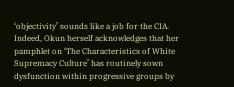‘objectivity’ sounds like a job for the CIA. Indeed, Okun herself acknowledges that her pamphlet on ‘The Characteristics of White Supremacy Culture’ has routinely sown dysfunction within progressive groups by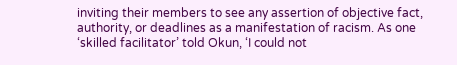inviting their members to see any assertion of objective fact, authority, or deadlines as a manifestation of racism. As one ‘skilled facilitator’ told Okun, ‘I could not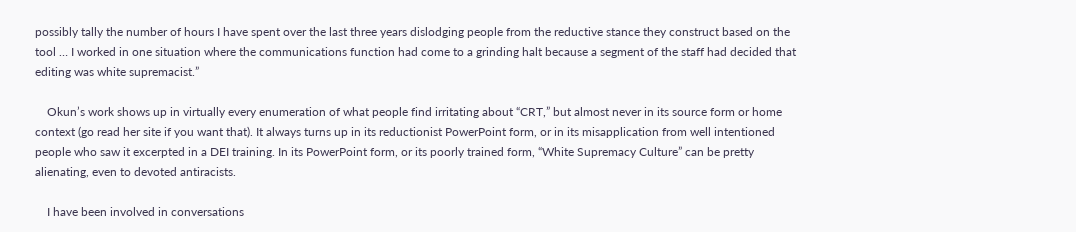possibly tally the number of hours I have spent over the last three years dislodging people from the reductive stance they construct based on the tool … I worked in one situation where the communications function had come to a grinding halt because a segment of the staff had decided that editing was white supremacist.”

    Okun’s work shows up in virtually every enumeration of what people find irritating about “CRT,” but almost never in its source form or home context (go read her site if you want that). It always turns up in its reductionist PowerPoint form, or in its misapplication from well intentioned people who saw it excerpted in a DEI training. In its PowerPoint form, or its poorly trained form, “White Supremacy Culture” can be pretty alienating, even to devoted antiracists.

    I have been involved in conversations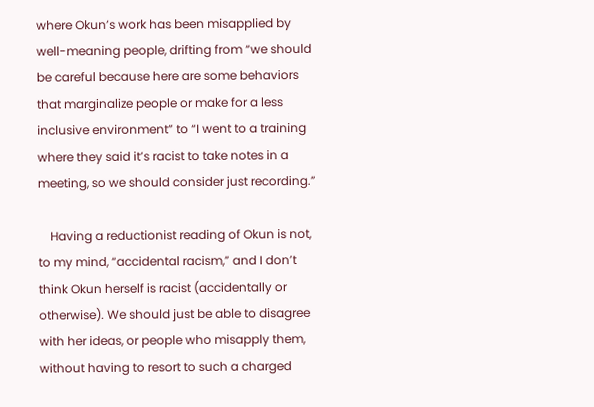where Okun’s work has been misapplied by well-meaning people, drifting from “we should be careful because here are some behaviors that marginalize people or make for a less inclusive environment” to “I went to a training where they said it’s racist to take notes in a meeting, so we should consider just recording.”

    Having a reductionist reading of Okun is not, to my mind, “accidental racism,” and I don’t think Okun herself is racist (accidentally or otherwise). We should just be able to disagree with her ideas, or people who misapply them, without having to resort to such a charged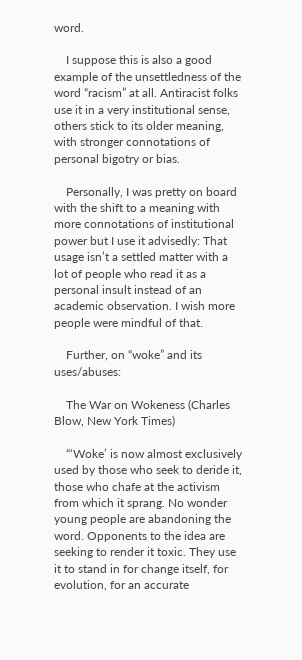word.

    I suppose this is also a good example of the unsettledness of the word “racism” at all. Antiracist folks use it in a very institutional sense, others stick to its older meaning, with stronger connotations of personal bigotry or bias.

    Personally, I was pretty on board with the shift to a meaning with more connotations of institutional power but I use it advisedly: That usage isn’t a settled matter with a lot of people who read it as a personal insult instead of an academic observation. I wish more people were mindful of that.

    Further, on “woke” and its uses/abuses:

    The War on Wokeness (Charles Blow, New York Times)

    “‘Woke’ is now almost exclusively used by those who seek to deride it, those who chafe at the activism from which it sprang. No wonder young people are abandoning the word. Opponents to the idea are seeking to render it toxic. They use it to stand in for change itself, for evolution, for an accurate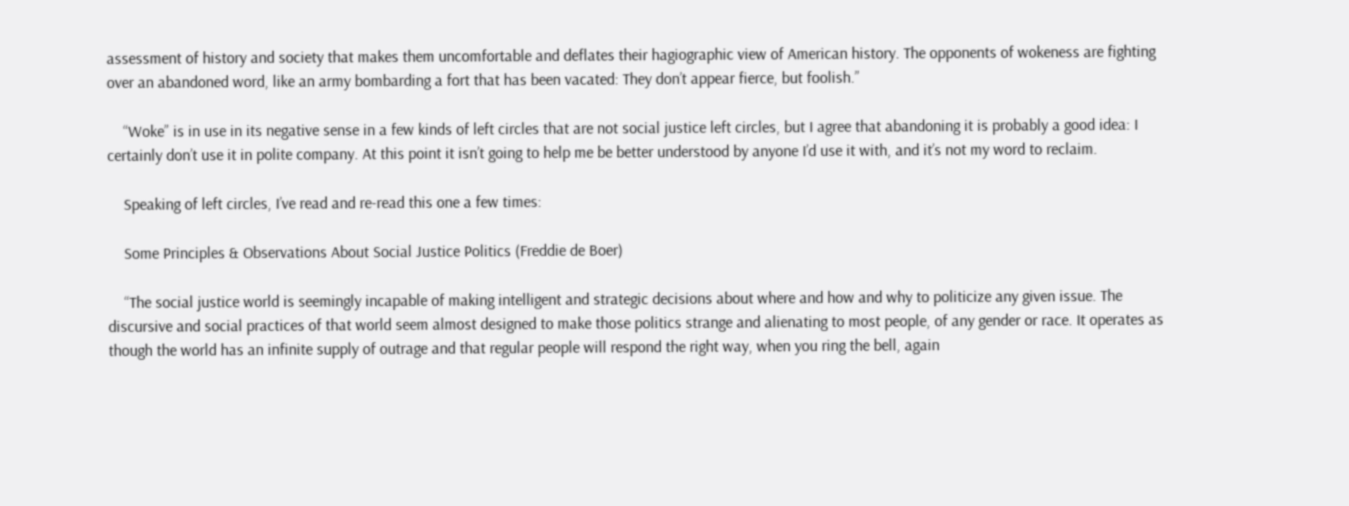assessment of history and society that makes them uncomfortable and deflates their hagiographic view of American history. The opponents of wokeness are fighting over an abandoned word, like an army bombarding a fort that has been vacated: They don’t appear fierce, but foolish.”

    “Woke” is in use in its negative sense in a few kinds of left circles that are not social justice left circles, but I agree that abandoning it is probably a good idea: I certainly don’t use it in polite company. At this point it isn’t going to help me be better understood by anyone I’d use it with, and it’s not my word to reclaim.

    Speaking of left circles, I’ve read and re-read this one a few times:

    Some Principles & Observations About Social Justice Politics (Freddie de Boer)

    “The social justice world is seemingly incapable of making intelligent and strategic decisions about where and how and why to politicize any given issue. The discursive and social practices of that world seem almost designed to make those politics strange and alienating to most people, of any gender or race. It operates as though the world has an infinite supply of outrage and that regular people will respond the right way, when you ring the bell, again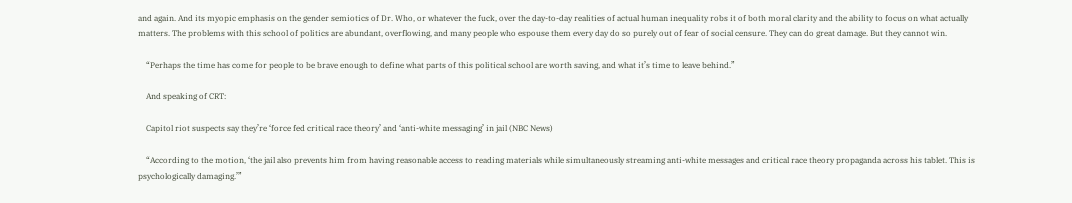and again. And its myopic emphasis on the gender semiotics of Dr. Who, or whatever the fuck, over the day-to-day realities of actual human inequality robs it of both moral clarity and the ability to focus on what actually matters. The problems with this school of politics are abundant, overflowing, and many people who espouse them every day do so purely out of fear of social censure. They can do great damage. But they cannot win.

    “Perhaps the time has come for people to be brave enough to define what parts of this political school are worth saving, and what it’s time to leave behind.”

    And speaking of CRT:

    Capitol riot suspects say they’re ‘force fed critical race theory’ and ‘anti-white messaging’ in jail (NBC News)

    “According to the motion, ‘the jail also prevents him from having reasonable access to reading materials while simultaneously streaming anti-white messages and critical race theory propaganda across his tablet. This is psychologically damaging.’”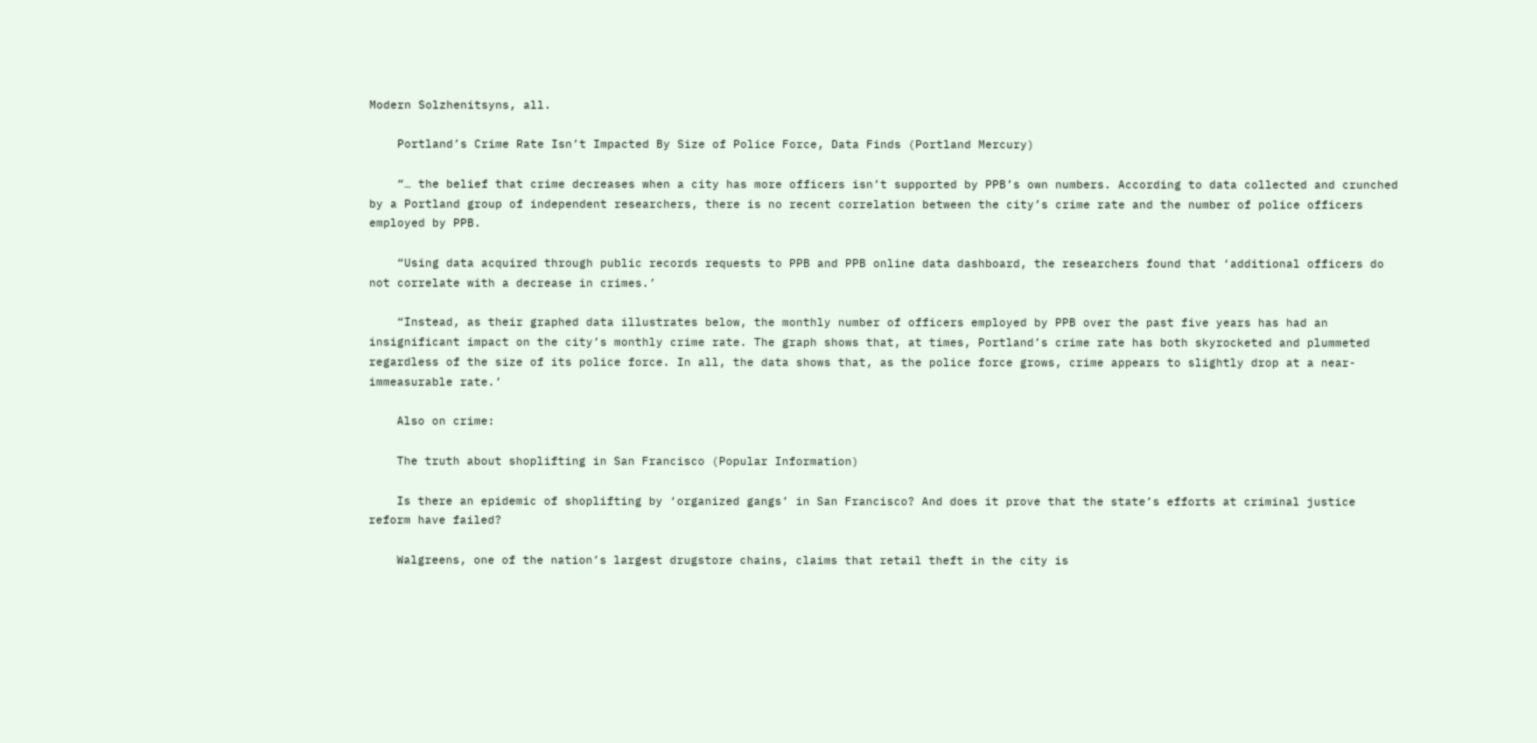Modern Solzhenitsyns, all.

    Portland’s Crime Rate Isn’t Impacted By Size of Police Force, Data Finds (Portland Mercury)

    “… the belief that crime decreases when a city has more officers isn’t supported by PPB’s own numbers. According to data collected and crunched by a Portland group of independent researchers, there is no recent correlation between the city’s crime rate and the number of police officers employed by PPB.

    “Using data acquired through public records requests to PPB and PPB online data dashboard, the researchers found that ‘additional officers do not correlate with a decrease in crimes.’

    “Instead, as their graphed data illustrates below, the monthly number of officers employed by PPB over the past five years has had an insignificant impact on the city’s monthly crime rate. The graph shows that, at times, Portland’s crime rate has both skyrocketed and plummeted regardless of the size of its police force. In all, the data shows that, as the police force grows, crime appears to slightly drop at a near-immeasurable rate.’

    Also on crime:

    The truth about shoplifting in San Francisco (Popular Information)

    Is there an epidemic of shoplifting by ‘organized gangs’ in San Francisco? And does it prove that the state’s efforts at criminal justice reform have failed?

    Walgreens, one of the nation’s largest drugstore chains, claims that retail theft in the city is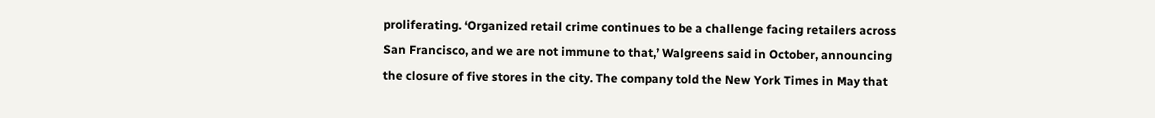proliferating. ‘Organized retail crime continues to be a challenge facing retailers across San Francisco, and we are not immune to that,’ Walgreens said in October, announcing the closure of five stores in the city. The company told the New York Times in May that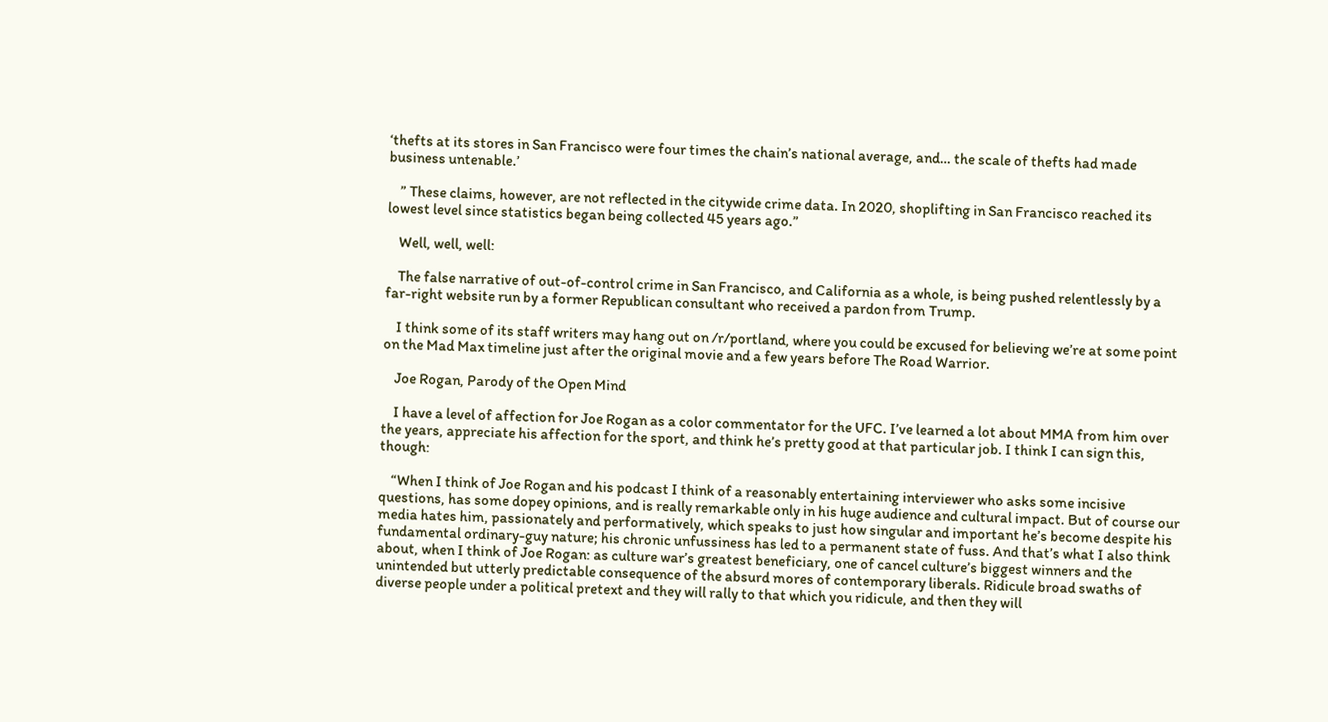‘thefts at its stores in San Francisco were four times the chain’s national average, and… the scale of thefts had made business untenable.’

    ” These claims, however, are not reflected in the citywide crime data. In 2020, shoplifting in San Francisco reached its lowest level since statistics began being collected 45 years ago.”

    Well, well, well:

    The false narrative of out-of-control crime in San Francisco, and California as a whole, is being pushed relentlessly by a far-right website run by a former Republican consultant who received a pardon from Trump.

    I think some of its staff writers may hang out on /r/portland, where you could be excused for believing we’re at some point on the Mad Max timeline just after the original movie and a few years before The Road Warrior.

    Joe Rogan, Parody of the Open Mind

    I have a level of affection for Joe Rogan as a color commentator for the UFC. I’ve learned a lot about MMA from him over the years, appreciate his affection for the sport, and think he’s pretty good at that particular job. I think I can sign this, though:

    “When I think of Joe Rogan and his podcast I think of a reasonably entertaining interviewer who asks some incisive questions, has some dopey opinions, and is really remarkable only in his huge audience and cultural impact. But of course our media hates him, passionately and performatively, which speaks to just how singular and important he’s become despite his fundamental ordinary-guy nature; his chronic unfussiness has led to a permanent state of fuss. And that’s what I also think about, when I think of Joe Rogan: as culture war’s greatest beneficiary, one of cancel culture’s biggest winners and the unintended but utterly predictable consequence of the absurd mores of contemporary liberals. Ridicule broad swaths of diverse people under a political pretext and they will rally to that which you ridicule, and then they will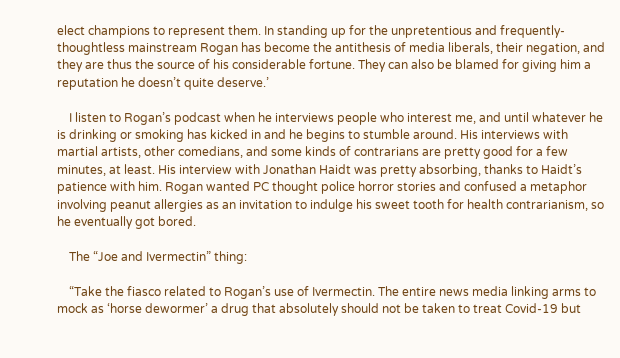elect champions to represent them. In standing up for the unpretentious and frequently-thoughtless mainstream Rogan has become the antithesis of media liberals, their negation, and they are thus the source of his considerable fortune. They can also be blamed for giving him a reputation he doesn’t quite deserve.’

    I listen to Rogan’s podcast when he interviews people who interest me, and until whatever he is drinking or smoking has kicked in and he begins to stumble around. His interviews with martial artists, other comedians, and some kinds of contrarians are pretty good for a few minutes, at least. His interview with Jonathan Haidt was pretty absorbing, thanks to Haidt’s patience with him. Rogan wanted PC thought police horror stories and confused a metaphor involving peanut allergies as an invitation to indulge his sweet tooth for health contrarianism, so he eventually got bored.

    The “Joe and Ivermectin” thing:

    “Take the fiasco related to Rogan’s use of Ivermectin. The entire news media linking arms to mock as ‘horse dewormer’ a drug that absolutely should not be taken to treat Covid-19 but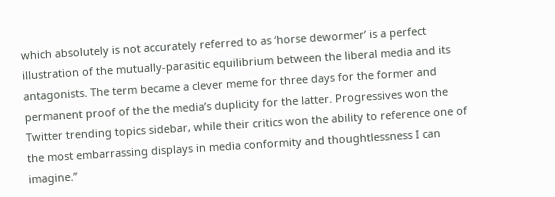which absolutely is not accurately referred to as ‘horse dewormer’ is a perfect illustration of the mutually-parasitic equilibrium between the liberal media and its antagonists. The term became a clever meme for three days for the former and permanent proof of the the media’s duplicity for the latter. Progressives won the Twitter trending topics sidebar, while their critics won the ability to reference one of the most embarrassing displays in media conformity and thoughtlessness I can imagine.”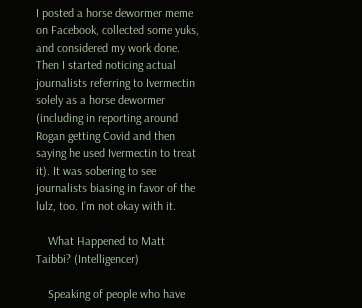I posted a horse dewormer meme on Facebook, collected some yuks, and considered my work done. Then I started noticing actual journalists referring to Ivermectin solely as a horse dewormer (including in reporting around Rogan getting Covid and then saying he used Ivermectin to treat it). It was sobering to see journalists biasing in favor of the lulz, too. I’m not okay with it.

    What Happened to Matt Taibbi? (Intelligencer)

    Speaking of people who have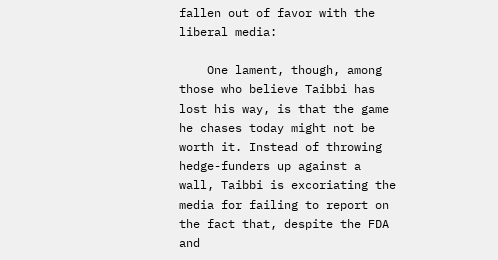fallen out of favor with the liberal media:

    One lament, though, among those who believe Taibbi has lost his way, is that the game he chases today might not be worth it. Instead of throwing hedge-funders up against a wall, Taibbi is excoriating the media for failing to report on the fact that, despite the FDA and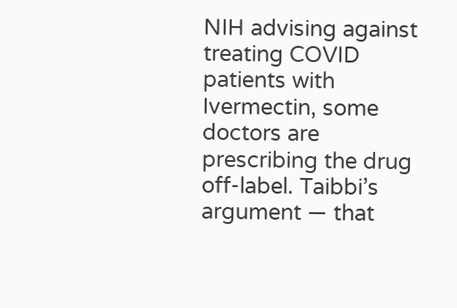NIH advising against treating COVID patients with Ivermectin, some doctors are prescribing the drug off-label. Taibbi’s argument — that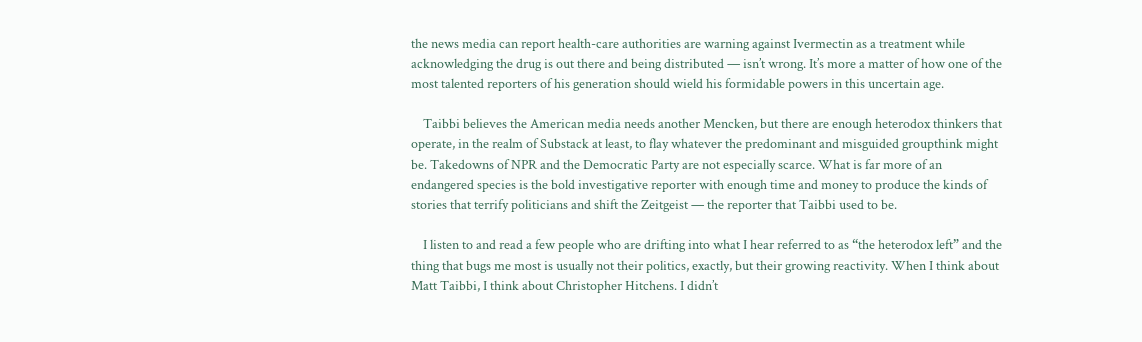the news media can report health-care authorities are warning against Ivermectin as a treatment while acknowledging the drug is out there and being distributed — isn’t wrong. It’s more a matter of how one of the most talented reporters of his generation should wield his formidable powers in this uncertain age.

    Taibbi believes the American media needs another Mencken, but there are enough heterodox thinkers that operate, in the realm of Substack at least, to flay whatever the predominant and misguided groupthink might be. Takedowns of NPR and the Democratic Party are not especially scarce. What is far more of an endangered species is the bold investigative reporter with enough time and money to produce the kinds of stories that terrify politicians and shift the Zeitgeist — the reporter that Taibbi used to be.

    I listen to and read a few people who are drifting into what I hear referred to as “the heterodox left” and the thing that bugs me most is usually not their politics, exactly, but their growing reactivity. When I think about Matt Taibbi, I think about Christopher Hitchens. I didn’t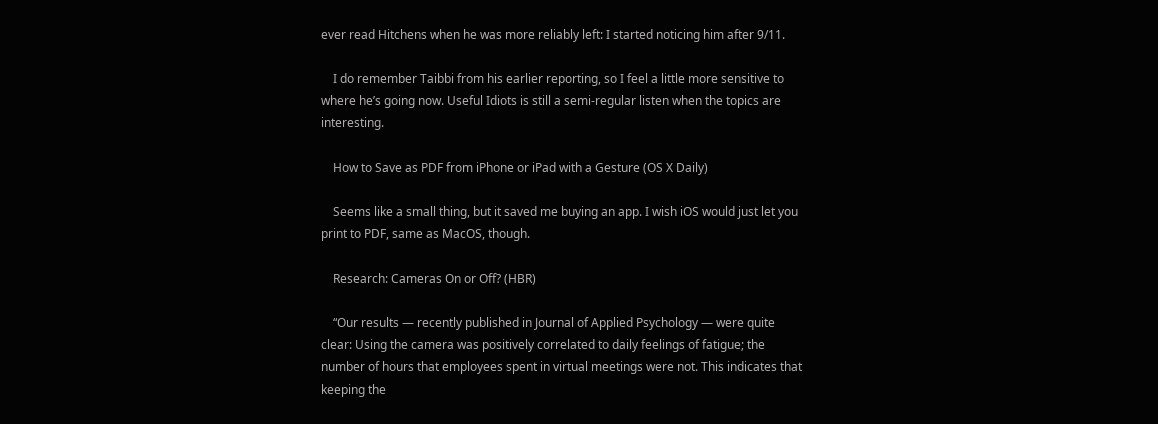ever read Hitchens when he was more reliably left: I started noticing him after 9/11.

    I do remember Taibbi from his earlier reporting, so I feel a little more sensitive to where he’s going now. Useful Idiots is still a semi-regular listen when the topics are interesting.

    How to Save as PDF from iPhone or iPad with a Gesture (OS X Daily)

    Seems like a small thing, but it saved me buying an app. I wish iOS would just let you print to PDF, same as MacOS, though.

    Research: Cameras On or Off? (HBR)

    “Our results — recently published in Journal of Applied Psychology — were quite clear: Using the camera was positively correlated to daily feelings of fatigue; the number of hours that employees spent in virtual meetings were not. This indicates that keeping the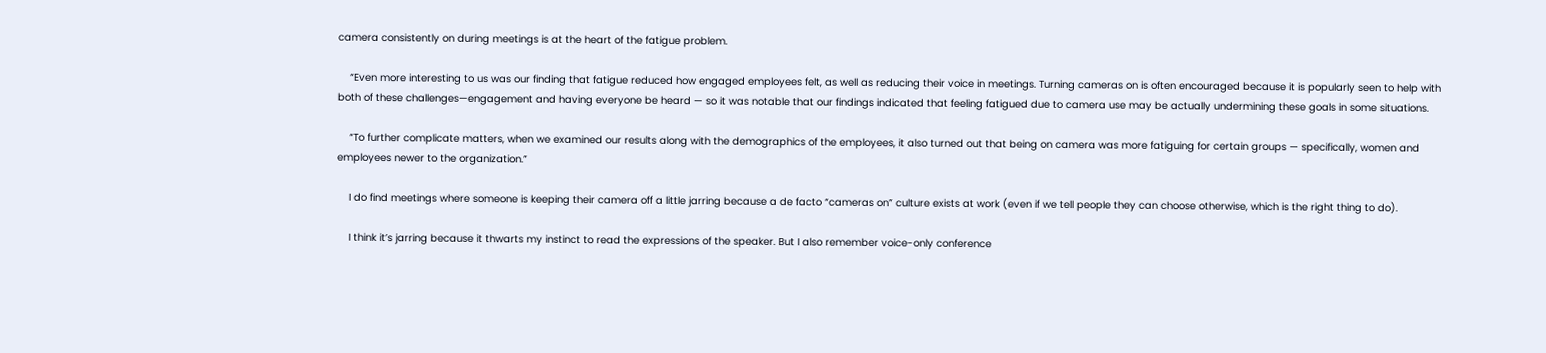camera consistently on during meetings is at the heart of the fatigue problem.

    “Even more interesting to us was our finding that fatigue reduced how engaged employees felt, as well as reducing their voice in meetings. Turning cameras on is often encouraged because it is popularly seen to help with both of these challenges—engagement and having everyone be heard — so it was notable that our findings indicated that feeling fatigued due to camera use may be actually undermining these goals in some situations.

    “To further complicate matters, when we examined our results along with the demographics of the employees, it also turned out that being on camera was more fatiguing for certain groups — specifically, women and employees newer to the organization.”

    I do find meetings where someone is keeping their camera off a little jarring because a de facto “cameras on” culture exists at work (even if we tell people they can choose otherwise, which is the right thing to do).

    I think it’s jarring because it thwarts my instinct to read the expressions of the speaker. But I also remember voice-only conference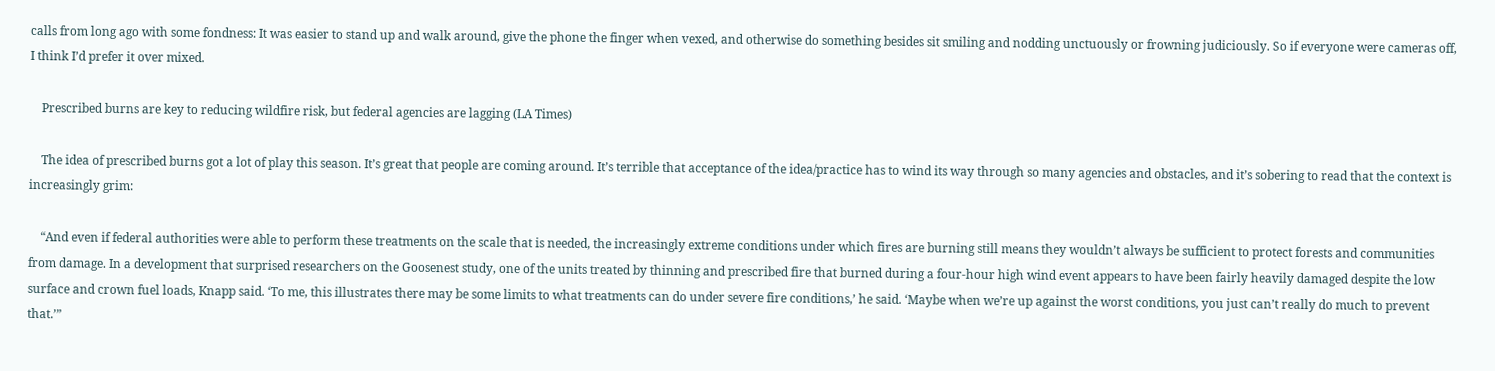calls from long ago with some fondness: It was easier to stand up and walk around, give the phone the finger when vexed, and otherwise do something besides sit smiling and nodding unctuously or frowning judiciously. So if everyone were cameras off, I think I’d prefer it over mixed.

    Prescribed burns are key to reducing wildfire risk, but federal agencies are lagging (LA Times)

    The idea of prescribed burns got a lot of play this season. It’s great that people are coming around. It’s terrible that acceptance of the idea/practice has to wind its way through so many agencies and obstacles, and it’s sobering to read that the context is increasingly grim:

    “And even if federal authorities were able to perform these treatments on the scale that is needed, the increasingly extreme conditions under which fires are burning still means they wouldn’t always be sufficient to protect forests and communities from damage. In a development that surprised researchers on the Goosenest study, one of the units treated by thinning and prescribed fire that burned during a four-hour high wind event appears to have been fairly heavily damaged despite the low surface and crown fuel loads, Knapp said. ‘To me, this illustrates there may be some limits to what treatments can do under severe fire conditions,’ he said. ‘Maybe when we’re up against the worst conditions, you just can’t really do much to prevent that.’”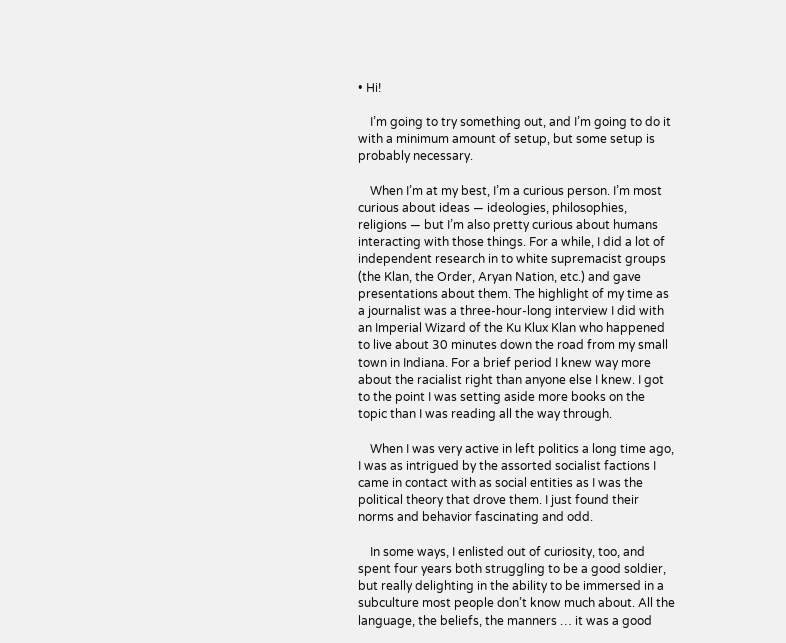• Hi!

    I’m going to try something out, and I’m going to do it with a minimum amount of setup, but some setup is probably necessary.

    When I’m at my best, I’m a curious person. I’m most curious about ideas — ideologies, philosophies, religions — but I’m also pretty curious about humans interacting with those things. For a while, I did a lot of independent research in to white supremacist groups (the Klan, the Order, Aryan Nation, etc.) and gave presentations about them. The highlight of my time as a journalist was a three-hour-long interview I did with an Imperial Wizard of the Ku Klux Klan who happened to live about 30 minutes down the road from my small town in Indiana. For a brief period I knew way more about the racialist right than anyone else I knew. I got to the point I was setting aside more books on the topic than I was reading all the way through.

    When I was very active in left politics a long time ago, I was as intrigued by the assorted socialist factions I came in contact with as social entities as I was the political theory that drove them. I just found their norms and behavior fascinating and odd.

    In some ways, I enlisted out of curiosity, too, and spent four years both struggling to be a good soldier, but really delighting in the ability to be immersed in a subculture most people don’t know much about. All the language, the beliefs, the manners … it was a good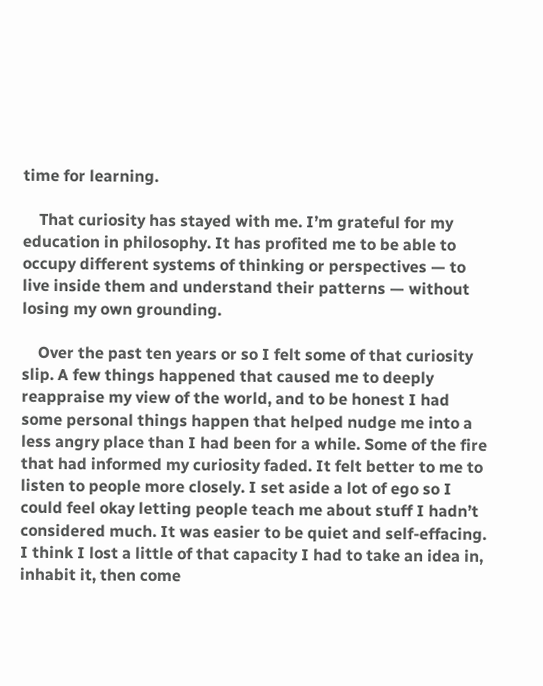time for learning.

    That curiosity has stayed with me. I’m grateful for my education in philosophy. It has profited me to be able to occupy different systems of thinking or perspectives — to live inside them and understand their patterns — without losing my own grounding.

    Over the past ten years or so I felt some of that curiosity slip. A few things happened that caused me to deeply reappraise my view of the world, and to be honest I had some personal things happen that helped nudge me into a less angry place than I had been for a while. Some of the fire that had informed my curiosity faded. It felt better to me to listen to people more closely. I set aside a lot of ego so I could feel okay letting people teach me about stuff I hadn’t considered much. It was easier to be quiet and self-effacing. I think I lost a little of that capacity I had to take an idea in, inhabit it, then come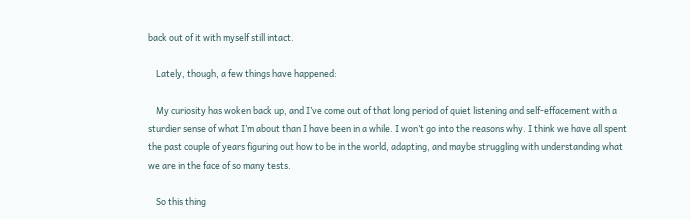back out of it with myself still intact.

    Lately, though, a few things have happened:

    My curiosity has woken back up, and I’ve come out of that long period of quiet listening and self-effacement with a sturdier sense of what I’m about than I have been in a while. I won’t go into the reasons why. I think we have all spent the past couple of years figuring out how to be in the world, adapting, and maybe struggling with understanding what we are in the face of so many tests.

    So this thing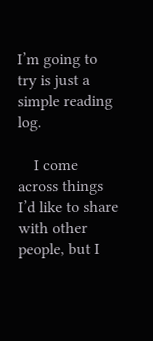I’m going to try is just a simple reading log.

    I come across things I’d like to share with other people, but I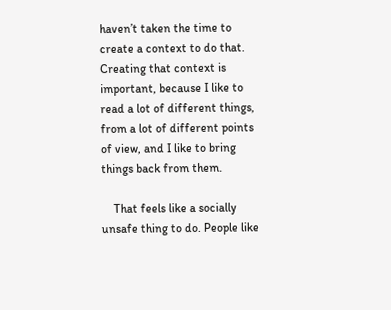haven’t taken the time to create a context to do that. Creating that context is important, because I like to read a lot of different things, from a lot of different points of view, and I like to bring things back from them.

    That feels like a socially unsafe thing to do. People like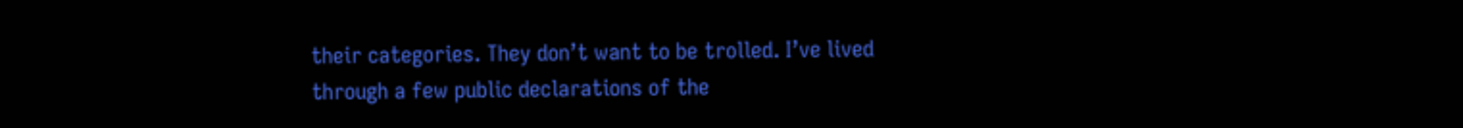their categories. They don’t want to be trolled. I’ve lived through a few public declarations of the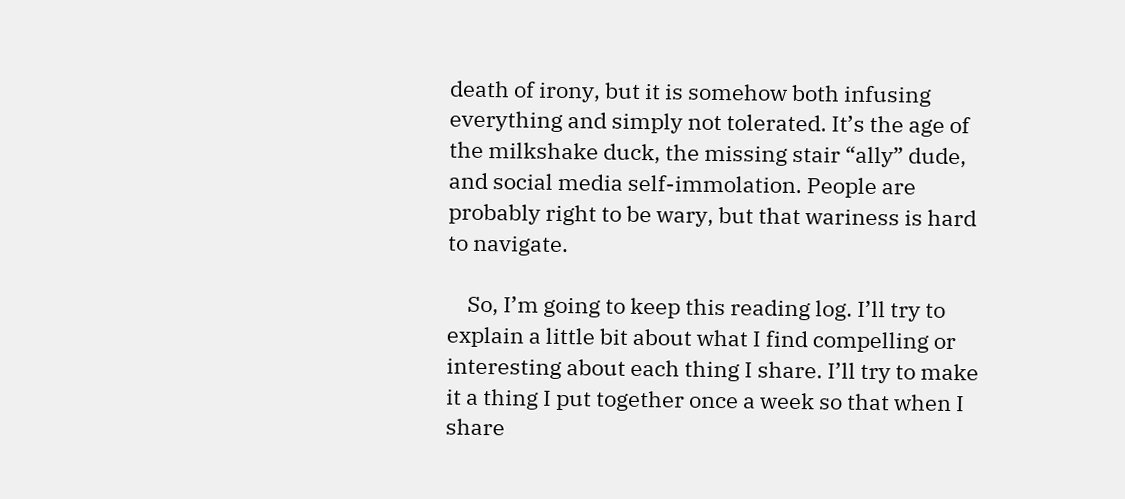death of irony, but it is somehow both infusing everything and simply not tolerated. It’s the age of the milkshake duck, the missing stair “ally” dude, and social media self-immolation. People are probably right to be wary, but that wariness is hard to navigate.

    So, I’m going to keep this reading log. I’ll try to explain a little bit about what I find compelling or interesting about each thing I share. I’ll try to make it a thing I put together once a week so that when I share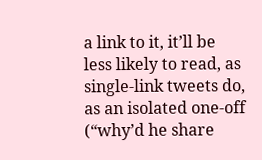a link to it, it’ll be less likely to read, as single-link tweets do, as an isolated one-off (“why’d he share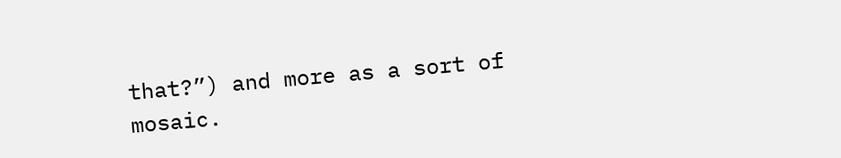that?”) and more as a sort of mosaic.